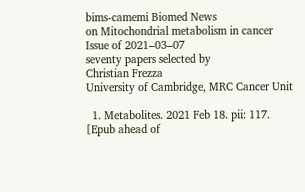bims-camemi Biomed News
on Mitochondrial metabolism in cancer
Issue of 2021‒03‒07
seventy papers selected by
Christian Frezza
University of Cambridge, MRC Cancer Unit

  1. Metabolites. 2021 Feb 18. pii: 117. [Epub ahead of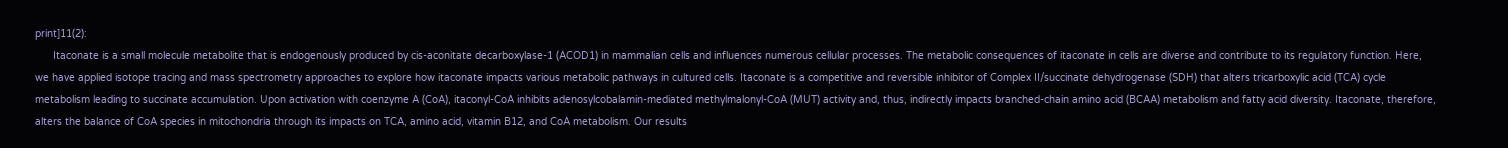print]11(2):
      Itaconate is a small molecule metabolite that is endogenously produced by cis-aconitate decarboxylase-1 (ACOD1) in mammalian cells and influences numerous cellular processes. The metabolic consequences of itaconate in cells are diverse and contribute to its regulatory function. Here, we have applied isotope tracing and mass spectrometry approaches to explore how itaconate impacts various metabolic pathways in cultured cells. Itaconate is a competitive and reversible inhibitor of Complex II/succinate dehydrogenase (SDH) that alters tricarboxylic acid (TCA) cycle metabolism leading to succinate accumulation. Upon activation with coenzyme A (CoA), itaconyl-CoA inhibits adenosylcobalamin-mediated methylmalonyl-CoA (MUT) activity and, thus, indirectly impacts branched-chain amino acid (BCAA) metabolism and fatty acid diversity. Itaconate, therefore, alters the balance of CoA species in mitochondria through its impacts on TCA, amino acid, vitamin B12, and CoA metabolism. Our results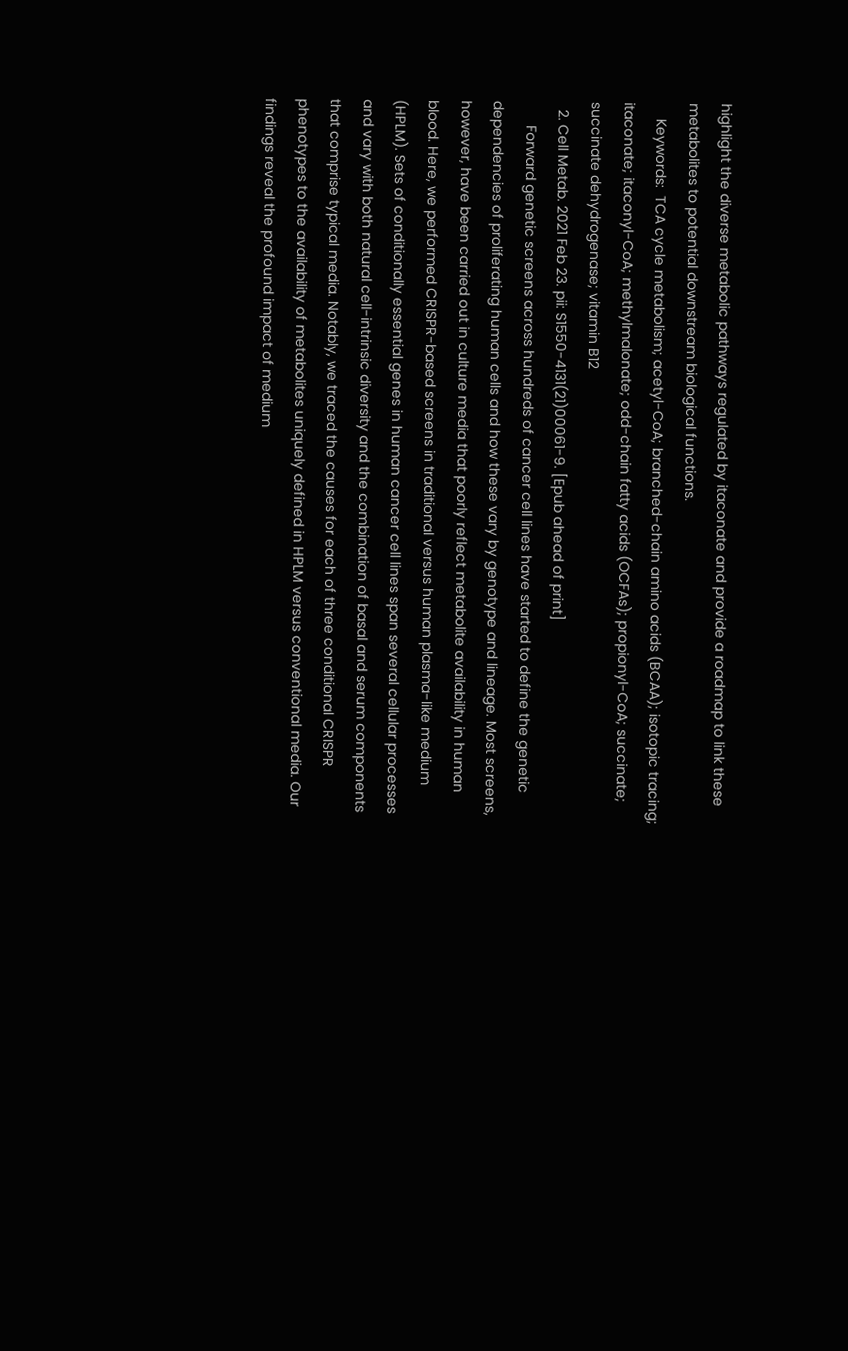highlight the diverse metabolic pathways regulated by itaconate and provide a roadmap to link these metabolites to potential downstream biological functions.
    Keywords:  TCA cycle metabolism; acetyl-CoA; branched-chain amino acids (BCAA); isotopic tracing; itaconate; itaconyl-CoA; methylmalonate; odd-chain fatty acids (OCFAs); propionyl-CoA; succinate; succinate dehydrogenase; vitamin B12
  2. Cell Metab. 2021 Feb 23. pii: S1550-4131(21)00061-9. [Epub ahead of print]
      Forward genetic screens across hundreds of cancer cell lines have started to define the genetic dependencies of proliferating human cells and how these vary by genotype and lineage. Most screens, however, have been carried out in culture media that poorly reflect metabolite availability in human blood. Here, we performed CRISPR-based screens in traditional versus human plasma-like medium (HPLM). Sets of conditionally essential genes in human cancer cell lines span several cellular processes and vary with both natural cell-intrinsic diversity and the combination of basal and serum components that comprise typical media. Notably, we traced the causes for each of three conditional CRISPR phenotypes to the availability of metabolites uniquely defined in HPLM versus conventional media. Our findings reveal the profound impact of medium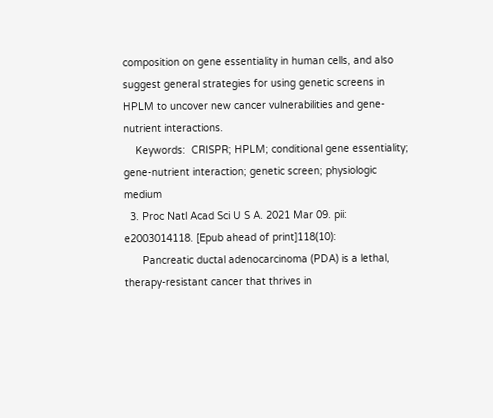composition on gene essentiality in human cells, and also suggest general strategies for using genetic screens in HPLM to uncover new cancer vulnerabilities and gene-nutrient interactions.
    Keywords:  CRISPR; HPLM; conditional gene essentiality; gene-nutrient interaction; genetic screen; physiologic medium
  3. Proc Natl Acad Sci U S A. 2021 Mar 09. pii: e2003014118. [Epub ahead of print]118(10):
      Pancreatic ductal adenocarcinoma (PDA) is a lethal, therapy-resistant cancer that thrives in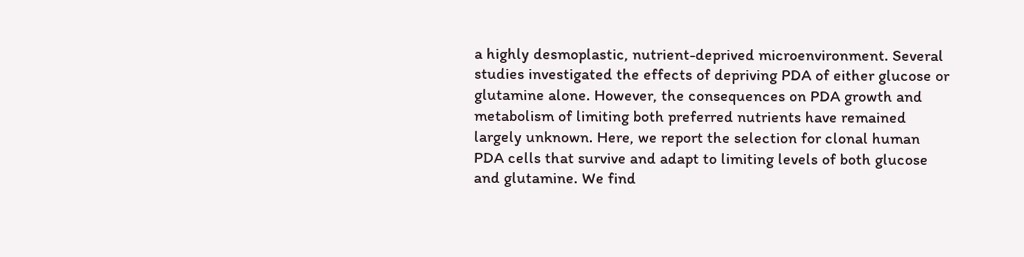a highly desmoplastic, nutrient-deprived microenvironment. Several studies investigated the effects of depriving PDA of either glucose or glutamine alone. However, the consequences on PDA growth and metabolism of limiting both preferred nutrients have remained largely unknown. Here, we report the selection for clonal human PDA cells that survive and adapt to limiting levels of both glucose and glutamine. We find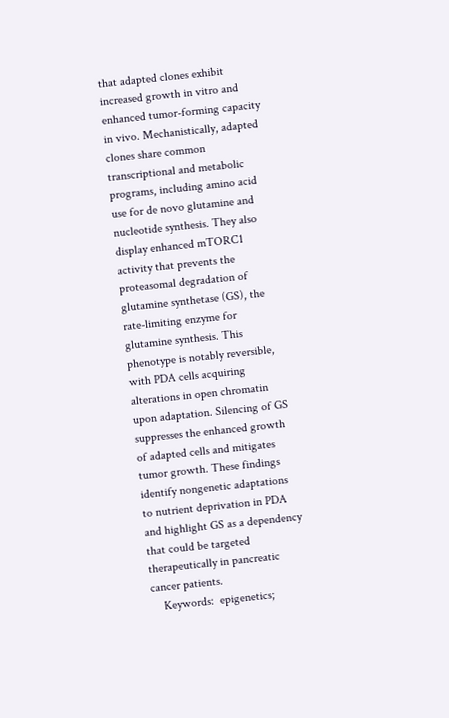that adapted clones exhibit increased growth in vitro and enhanced tumor-forming capacity in vivo. Mechanistically, adapted clones share common transcriptional and metabolic programs, including amino acid use for de novo glutamine and nucleotide synthesis. They also display enhanced mTORC1 activity that prevents the proteasomal degradation of glutamine synthetase (GS), the rate-limiting enzyme for glutamine synthesis. This phenotype is notably reversible, with PDA cells acquiring alterations in open chromatin upon adaptation. Silencing of GS suppresses the enhanced growth of adapted cells and mitigates tumor growth. These findings identify nongenetic adaptations to nutrient deprivation in PDA and highlight GS as a dependency that could be targeted therapeutically in pancreatic cancer patients.
    Keywords:  epigenetics;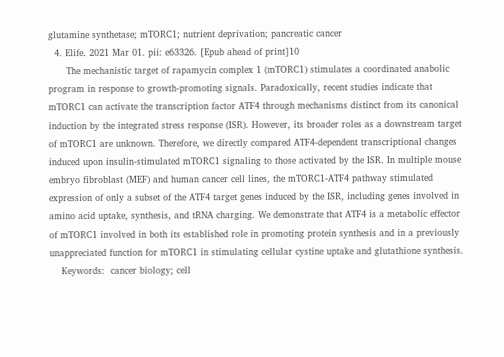glutamine synthetase; mTORC1; nutrient deprivation; pancreatic cancer
  4. Elife. 2021 Mar 01. pii: e63326. [Epub ahead of print]10
      The mechanistic target of rapamycin complex 1 (mTORC1) stimulates a coordinated anabolic program in response to growth-promoting signals. Paradoxically, recent studies indicate that mTORC1 can activate the transcription factor ATF4 through mechanisms distinct from its canonical induction by the integrated stress response (ISR). However, its broader roles as a downstream target of mTORC1 are unknown. Therefore, we directly compared ATF4-dependent transcriptional changes induced upon insulin-stimulated mTORC1 signaling to those activated by the ISR. In multiple mouse embryo fibroblast (MEF) and human cancer cell lines, the mTORC1-ATF4 pathway stimulated expression of only a subset of the ATF4 target genes induced by the ISR, including genes involved in amino acid uptake, synthesis, and tRNA charging. We demonstrate that ATF4 is a metabolic effector of mTORC1 involved in both its established role in promoting protein synthesis and in a previously unappreciated function for mTORC1 in stimulating cellular cystine uptake and glutathione synthesis.
    Keywords:  cancer biology; cell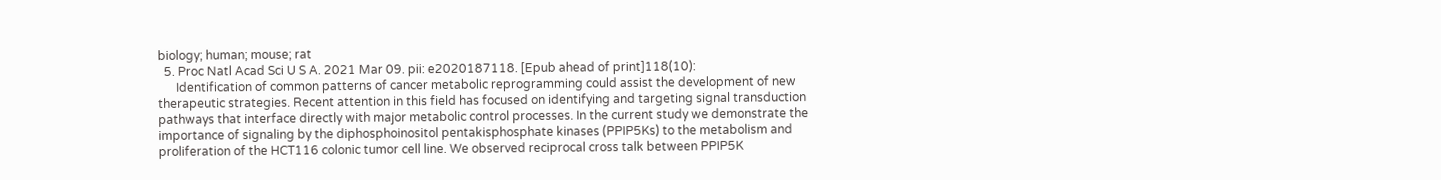biology; human; mouse; rat
  5. Proc Natl Acad Sci U S A. 2021 Mar 09. pii: e2020187118. [Epub ahead of print]118(10):
      Identification of common patterns of cancer metabolic reprogramming could assist the development of new therapeutic strategies. Recent attention in this field has focused on identifying and targeting signal transduction pathways that interface directly with major metabolic control processes. In the current study we demonstrate the importance of signaling by the diphosphoinositol pentakisphosphate kinases (PPIP5Ks) to the metabolism and proliferation of the HCT116 colonic tumor cell line. We observed reciprocal cross talk between PPIP5K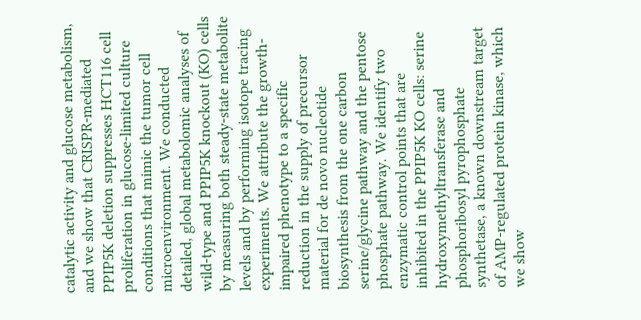catalytic activity and glucose metabolism, and we show that CRISPR-mediated PPIP5K deletion suppresses HCT116 cell proliferation in glucose-limited culture conditions that mimic the tumor cell microenvironment. We conducted detailed, global metabolomic analyses of wild-type and PPIP5K knockout (KO) cells by measuring both steady-state metabolite levels and by performing isotope tracing experiments. We attribute the growth-impaired phenotype to a specific reduction in the supply of precursor material for de novo nucleotide biosynthesis from the one carbon serine/glycine pathway and the pentose phosphate pathway. We identify two enzymatic control points that are inhibited in the PPIP5K KO cells: serine hydroxymethyltransferase and phosphoribosyl pyrophosphate synthetase, a known downstream target of AMP-regulated protein kinase, which we show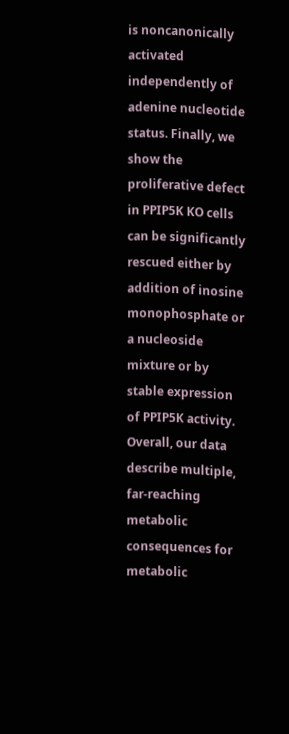is noncanonically activated independently of adenine nucleotide status. Finally, we show the proliferative defect in PPIP5K KO cells can be significantly rescued either by addition of inosine monophosphate or a nucleoside mixture or by stable expression of PPIP5K activity. Overall, our data describe multiple, far-reaching metabolic consequences for metabolic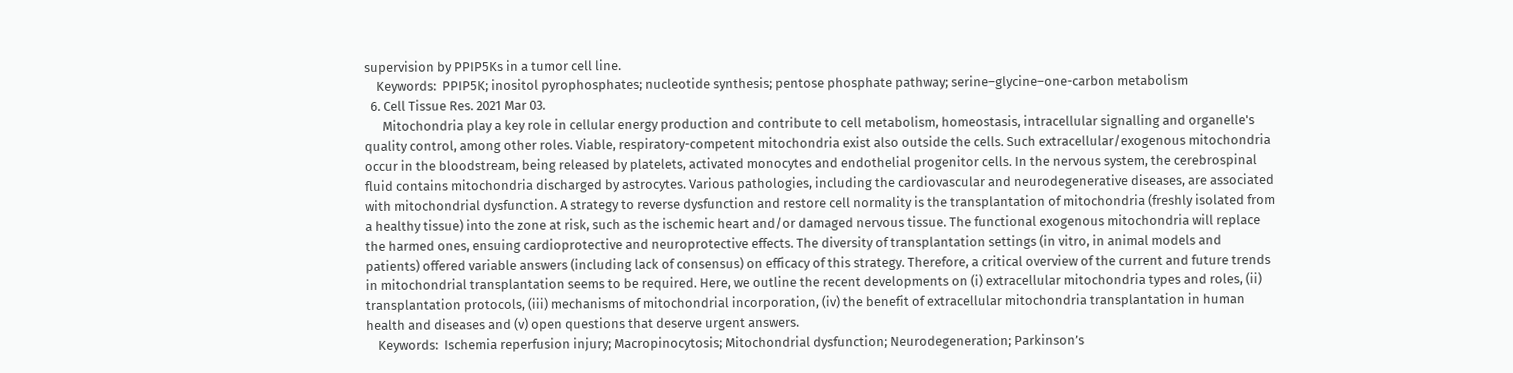supervision by PPIP5Ks in a tumor cell line.
    Keywords:  PPIP5K; inositol pyrophosphates; nucleotide synthesis; pentose phosphate pathway; serine–glycine–one-carbon metabolism
  6. Cell Tissue Res. 2021 Mar 03.
      Mitochondria play a key role in cellular energy production and contribute to cell metabolism, homeostasis, intracellular signalling and organelle's quality control, among other roles. Viable, respiratory-competent mitochondria exist also outside the cells. Such extracellular/exogenous mitochondria occur in the bloodstream, being released by platelets, activated monocytes and endothelial progenitor cells. In the nervous system, the cerebrospinal fluid contains mitochondria discharged by astrocytes. Various pathologies, including the cardiovascular and neurodegenerative diseases, are associated with mitochondrial dysfunction. A strategy to reverse dysfunction and restore cell normality is the transplantation of mitochondria (freshly isolated from a healthy tissue) into the zone at risk, such as the ischemic heart and/or damaged nervous tissue. The functional exogenous mitochondria will replace the harmed ones, ensuing cardioprotective and neuroprotective effects. The diversity of transplantation settings (in vitro, in animal models and patients) offered variable answers (including lack of consensus) on efficacy of this strategy. Therefore, a critical overview of the current and future trends in mitochondrial transplantation seems to be required. Here, we outline the recent developments on (i) extracellular mitochondria types and roles, (ii) transplantation protocols, (iii) mechanisms of mitochondrial incorporation, (iv) the benefit of extracellular mitochondria transplantation in human health and diseases and (v) open questions that deserve urgent answers.
    Keywords:  Ischemia reperfusion injury; Macropinocytosis; Mitochondrial dysfunction; Neurodegeneration; Parkinson’s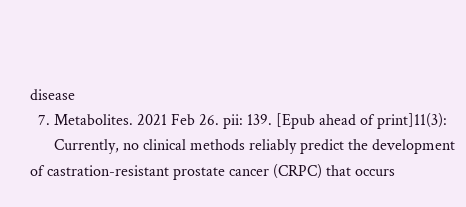disease
  7. Metabolites. 2021 Feb 26. pii: 139. [Epub ahead of print]11(3):
      Currently, no clinical methods reliably predict the development of castration-resistant prostate cancer (CRPC) that occurs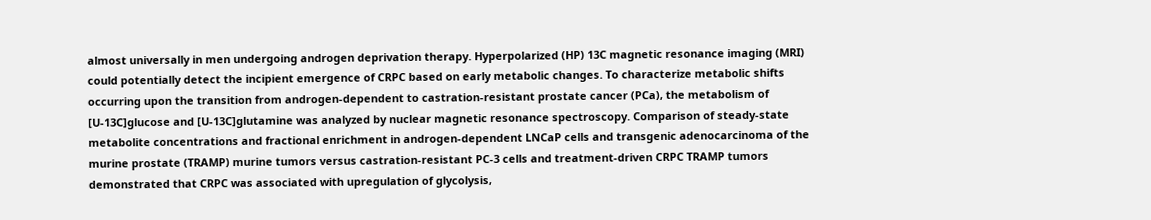almost universally in men undergoing androgen deprivation therapy. Hyperpolarized (HP) 13C magnetic resonance imaging (MRI) could potentially detect the incipient emergence of CRPC based on early metabolic changes. To characterize metabolic shifts occurring upon the transition from androgen-dependent to castration-resistant prostate cancer (PCa), the metabolism of [U-13C]glucose and [U-13C]glutamine was analyzed by nuclear magnetic resonance spectroscopy. Comparison of steady-state metabolite concentrations and fractional enrichment in androgen-dependent LNCaP cells and transgenic adenocarcinoma of the murine prostate (TRAMP) murine tumors versus castration-resistant PC-3 cells and treatment-driven CRPC TRAMP tumors demonstrated that CRPC was associated with upregulation of glycolysis,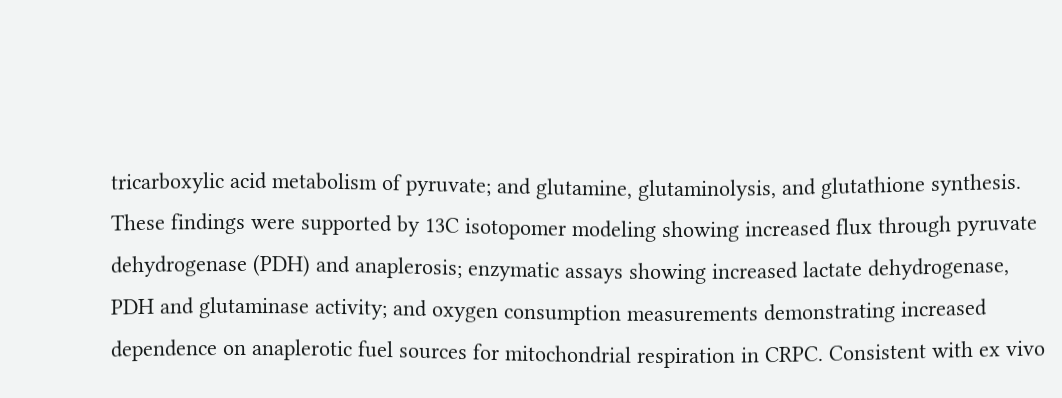tricarboxylic acid metabolism of pyruvate; and glutamine, glutaminolysis, and glutathione synthesis. These findings were supported by 13C isotopomer modeling showing increased flux through pyruvate dehydrogenase (PDH) and anaplerosis; enzymatic assays showing increased lactate dehydrogenase, PDH and glutaminase activity; and oxygen consumption measurements demonstrating increased dependence on anaplerotic fuel sources for mitochondrial respiration in CRPC. Consistent with ex vivo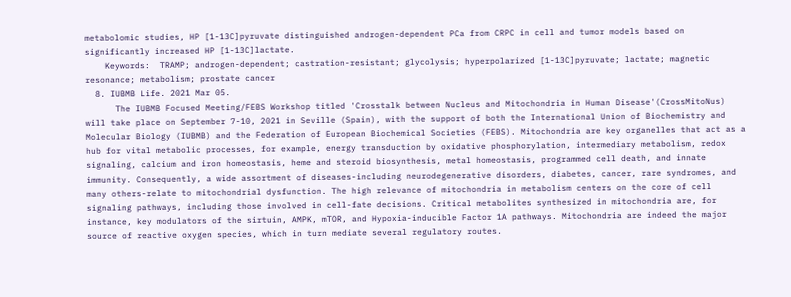metabolomic studies, HP [1-13C]pyruvate distinguished androgen-dependent PCa from CRPC in cell and tumor models based on significantly increased HP [1-13C]lactate.
    Keywords:  TRAMP; androgen-dependent; castration-resistant; glycolysis; hyperpolarized [1-13C]pyruvate; lactate; magnetic resonance; metabolism; prostate cancer
  8. IUBMB Life. 2021 Mar 05.
      The IUBMB Focused Meeting/FEBS Workshop titled 'Crosstalk between Nucleus and Mitochondria in Human Disease'(CrossMitoNus) will take place on September 7-10, 2021 in Seville (Spain), with the support of both the International Union of Biochemistry and Molecular Biology (IUBMB) and the Federation of European Biochemical Societies (FEBS). Mitochondria are key organelles that act as a hub for vital metabolic processes, for example, energy transduction by oxidative phosphorylation, intermediary metabolism, redox signaling, calcium and iron homeostasis, heme and steroid biosynthesis, metal homeostasis, programmed cell death, and innate immunity. Consequently, a wide assortment of diseases-including neurodegenerative disorders, diabetes, cancer, rare syndromes, and many others-relate to mitochondrial dysfunction. The high relevance of mitochondria in metabolism centers on the core of cell signaling pathways, including those involved in cell-fate decisions. Critical metabolites synthesized in mitochondria are, for instance, key modulators of the sirtuin, AMPK, mTOR, and Hypoxia-inducible Factor 1A pathways. Mitochondria are indeed the major source of reactive oxygen species, which in turn mediate several regulatory routes.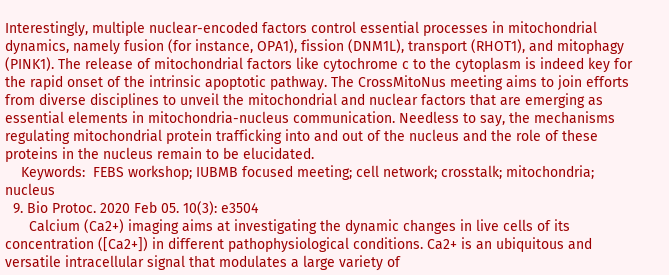Interestingly, multiple nuclear-encoded factors control essential processes in mitochondrial dynamics, namely fusion (for instance, OPA1), fission (DNM1L), transport (RHOT1), and mitophagy (PINK1). The release of mitochondrial factors like cytochrome c to the cytoplasm is indeed key for the rapid onset of the intrinsic apoptotic pathway. The CrossMitoNus meeting aims to join efforts from diverse disciplines to unveil the mitochondrial and nuclear factors that are emerging as essential elements in mitochondria-nucleus communication. Needless to say, the mechanisms regulating mitochondrial protein trafficking into and out of the nucleus and the role of these proteins in the nucleus remain to be elucidated.
    Keywords:  FEBS workshop; IUBMB focused meeting; cell network; crosstalk; mitochondria; nucleus
  9. Bio Protoc. 2020 Feb 05. 10(3): e3504
      Calcium (Ca2+) imaging aims at investigating the dynamic changes in live cells of its concentration ([Ca2+]) in different pathophysiological conditions. Ca2+ is an ubiquitous and versatile intracellular signal that modulates a large variety of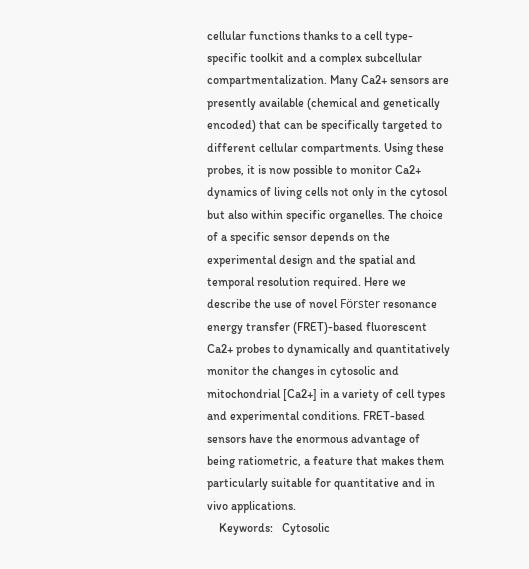cellular functions thanks to a cell type-specific toolkit and a complex subcellular compartmentalization. Many Ca2+ sensors are presently available (chemical and genetically encoded) that can be specifically targeted to different cellular compartments. Using these probes, it is now possible to monitor Ca2+ dynamics of living cells not only in the cytosol but also within specific organelles. The choice of a specific sensor depends on the experimental design and the spatial and temporal resolution required. Here we describe the use of novel Förster resonance energy transfer (FRET)-based fluorescent Ca2+ probes to dynamically and quantitatively monitor the changes in cytosolic and mitochondrial [Ca2+] in a variety of cell types and experimental conditions. FRET-based sensors have the enormous advantage of being ratiometric, a feature that makes them particularly suitable for quantitative and in vivo applications.
    Keywords:   Cytosolic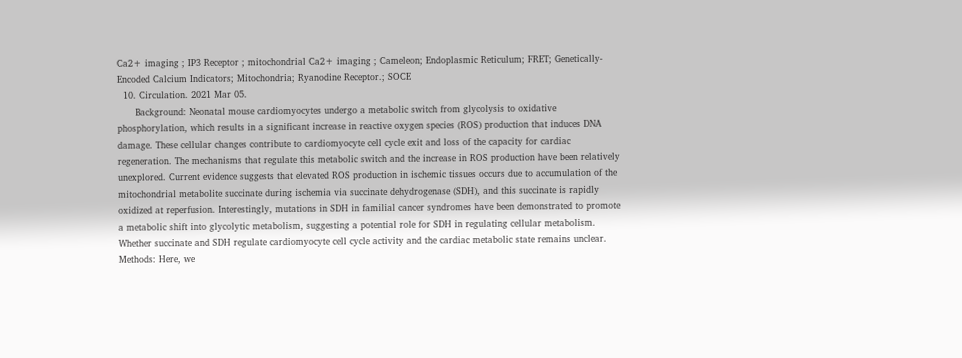Ca2+ imaging ; IP3 Receptor ; mitochondrial Ca2+ imaging ; Cameleon; Endoplasmic Reticulum; FRET; Genetically-Encoded Calcium Indicators; Mitochondria; Ryanodine Receptor.; SOCE
  10. Circulation. 2021 Mar 05.
      Background: Neonatal mouse cardiomyocytes undergo a metabolic switch from glycolysis to oxidative phosphorylation, which results in a significant increase in reactive oxygen species (ROS) production that induces DNA damage. These cellular changes contribute to cardiomyocyte cell cycle exit and loss of the capacity for cardiac regeneration. The mechanisms that regulate this metabolic switch and the increase in ROS production have been relatively unexplored. Current evidence suggests that elevated ROS production in ischemic tissues occurs due to accumulation of the mitochondrial metabolite succinate during ischemia via succinate dehydrogenase (SDH), and this succinate is rapidly oxidized at reperfusion. Interestingly, mutations in SDH in familial cancer syndromes have been demonstrated to promote a metabolic shift into glycolytic metabolism, suggesting a potential role for SDH in regulating cellular metabolism. Whether succinate and SDH regulate cardiomyocyte cell cycle activity and the cardiac metabolic state remains unclear. Methods: Here, we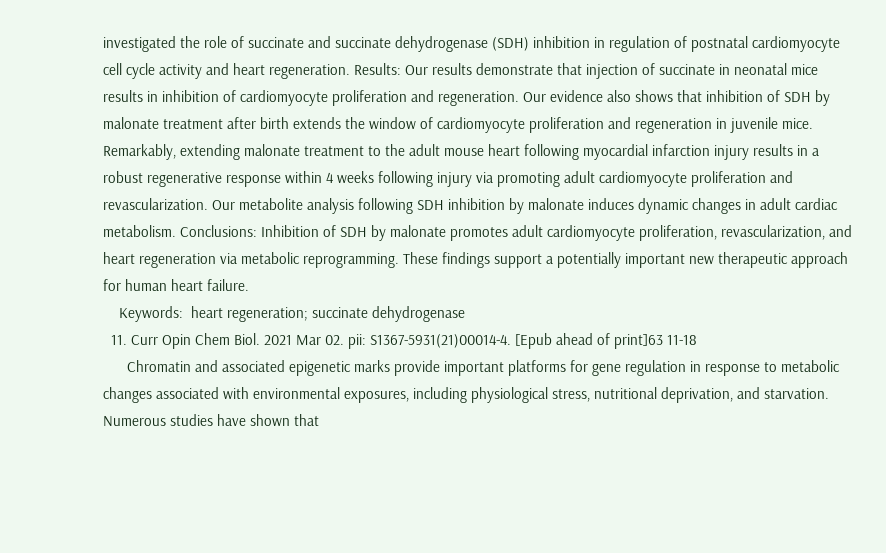investigated the role of succinate and succinate dehydrogenase (SDH) inhibition in regulation of postnatal cardiomyocyte cell cycle activity and heart regeneration. Results: Our results demonstrate that injection of succinate in neonatal mice results in inhibition of cardiomyocyte proliferation and regeneration. Our evidence also shows that inhibition of SDH by malonate treatment after birth extends the window of cardiomyocyte proliferation and regeneration in juvenile mice. Remarkably, extending malonate treatment to the adult mouse heart following myocardial infarction injury results in a robust regenerative response within 4 weeks following injury via promoting adult cardiomyocyte proliferation and revascularization. Our metabolite analysis following SDH inhibition by malonate induces dynamic changes in adult cardiac metabolism. Conclusions: Inhibition of SDH by malonate promotes adult cardiomyocyte proliferation, revascularization, and heart regeneration via metabolic reprogramming. These findings support a potentially important new therapeutic approach for human heart failure.
    Keywords:  heart regeneration; succinate dehydrogenase
  11. Curr Opin Chem Biol. 2021 Mar 02. pii: S1367-5931(21)00014-4. [Epub ahead of print]63 11-18
      Chromatin and associated epigenetic marks provide important platforms for gene regulation in response to metabolic changes associated with environmental exposures, including physiological stress, nutritional deprivation, and starvation. Numerous studies have shown that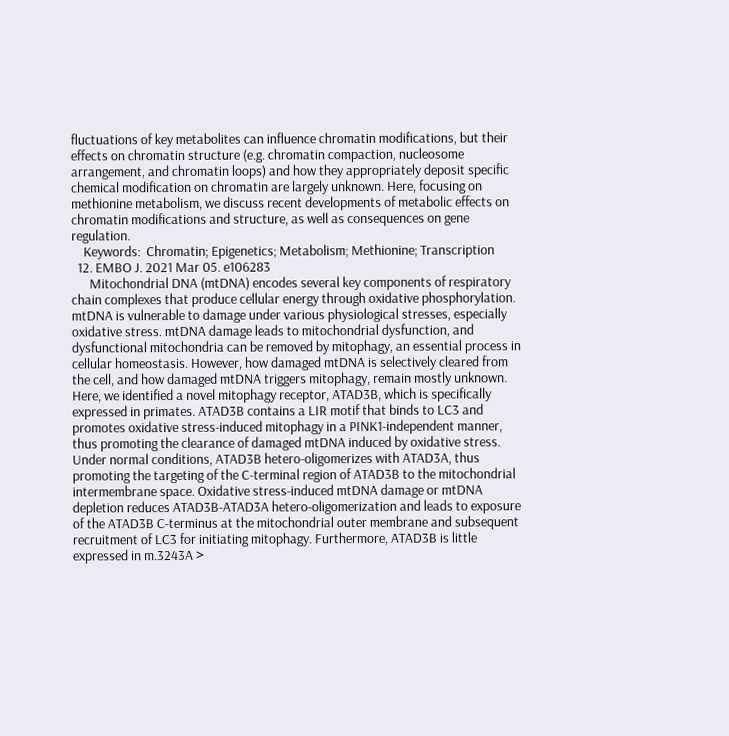fluctuations of key metabolites can influence chromatin modifications, but their effects on chromatin structure (e.g. chromatin compaction, nucleosome arrangement, and chromatin loops) and how they appropriately deposit specific chemical modification on chromatin are largely unknown. Here, focusing on methionine metabolism, we discuss recent developments of metabolic effects on chromatin modifications and structure, as well as consequences on gene regulation.
    Keywords:  Chromatin; Epigenetics; Metabolism; Methionine; Transcription
  12. EMBO J. 2021 Mar 05. e106283
      Mitochondrial DNA (mtDNA) encodes several key components of respiratory chain complexes that produce cellular energy through oxidative phosphorylation. mtDNA is vulnerable to damage under various physiological stresses, especially oxidative stress. mtDNA damage leads to mitochondrial dysfunction, and dysfunctional mitochondria can be removed by mitophagy, an essential process in cellular homeostasis. However, how damaged mtDNA is selectively cleared from the cell, and how damaged mtDNA triggers mitophagy, remain mostly unknown. Here, we identified a novel mitophagy receptor, ATAD3B, which is specifically expressed in primates. ATAD3B contains a LIR motif that binds to LC3 and promotes oxidative stress-induced mitophagy in a PINK1-independent manner, thus promoting the clearance of damaged mtDNA induced by oxidative stress. Under normal conditions, ATAD3B hetero-oligomerizes with ATAD3A, thus promoting the targeting of the C-terminal region of ATAD3B to the mitochondrial intermembrane space. Oxidative stress-induced mtDNA damage or mtDNA depletion reduces ATAD3B-ATAD3A hetero-oligomerization and leads to exposure of the ATAD3B C-terminus at the mitochondrial outer membrane and subsequent recruitment of LC3 for initiating mitophagy. Furthermore, ATAD3B is little expressed in m.3243A >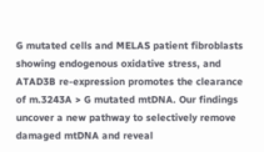G mutated cells and MELAS patient fibroblasts showing endogenous oxidative stress, and ATAD3B re-expression promotes the clearance of m.3243A > G mutated mtDNA. Our findings uncover a new pathway to selectively remove damaged mtDNA and reveal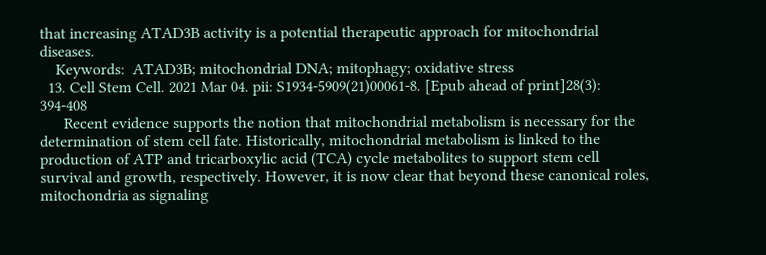that increasing ATAD3B activity is a potential therapeutic approach for mitochondrial diseases.
    Keywords:  ATAD3B; mitochondrial DNA; mitophagy; oxidative stress
  13. Cell Stem Cell. 2021 Mar 04. pii: S1934-5909(21)00061-8. [Epub ahead of print]28(3): 394-408
      Recent evidence supports the notion that mitochondrial metabolism is necessary for the determination of stem cell fate. Historically, mitochondrial metabolism is linked to the production of ATP and tricarboxylic acid (TCA) cycle metabolites to support stem cell survival and growth, respectively. However, it is now clear that beyond these canonical roles, mitochondria as signaling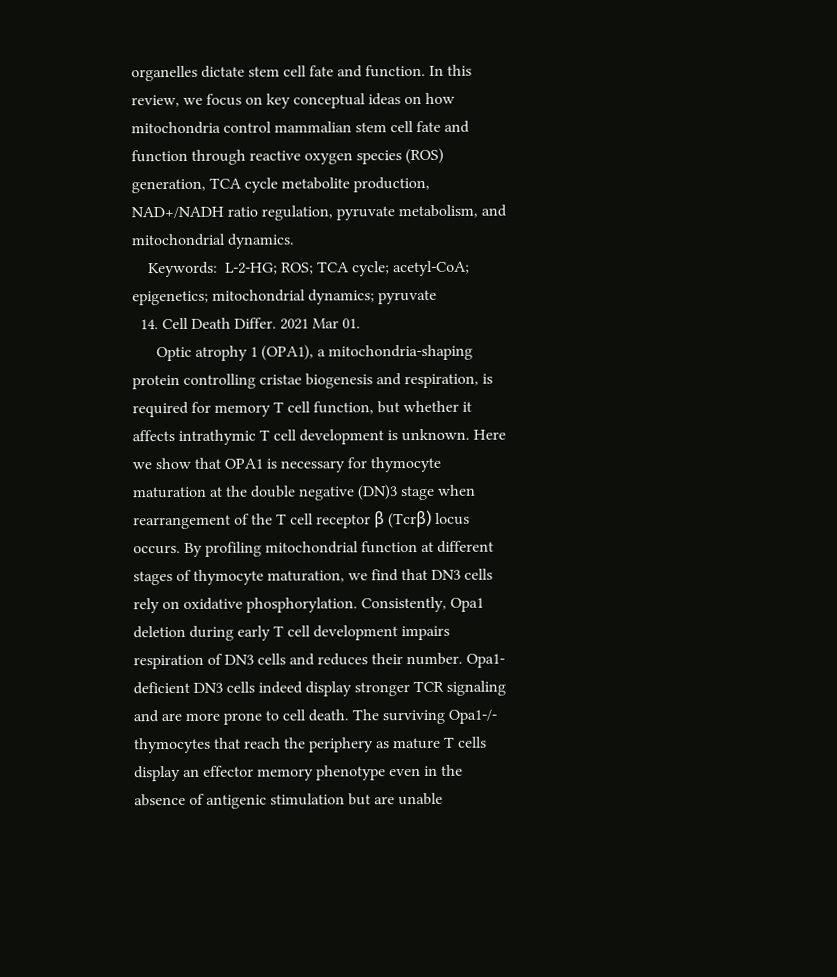organelles dictate stem cell fate and function. In this review, we focus on key conceptual ideas on how mitochondria control mammalian stem cell fate and function through reactive oxygen species (ROS) generation, TCA cycle metabolite production, NAD+/NADH ratio regulation, pyruvate metabolism, and mitochondrial dynamics.
    Keywords:  L-2-HG; ROS; TCA cycle; acetyl-CoA; epigenetics; mitochondrial dynamics; pyruvate
  14. Cell Death Differ. 2021 Mar 01.
      Optic atrophy 1 (OPA1), a mitochondria-shaping protein controlling cristae biogenesis and respiration, is required for memory T cell function, but whether it affects intrathymic T cell development is unknown. Here we show that OPA1 is necessary for thymocyte maturation at the double negative (DN)3 stage when rearrangement of the T cell receptor β (Tcrβ) locus occurs. By profiling mitochondrial function at different stages of thymocyte maturation, we find that DN3 cells rely on oxidative phosphorylation. Consistently, Opa1 deletion during early T cell development impairs respiration of DN3 cells and reduces their number. Opa1-deficient DN3 cells indeed display stronger TCR signaling and are more prone to cell death. The surviving Opa1-/- thymocytes that reach the periphery as mature T cells display an effector memory phenotype even in the absence of antigenic stimulation but are unable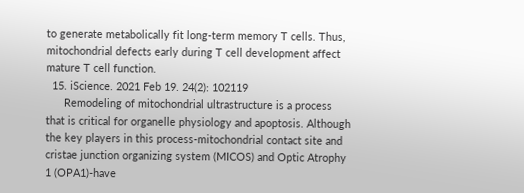to generate metabolically fit long-term memory T cells. Thus, mitochondrial defects early during T cell development affect mature T cell function.
  15. iScience. 2021 Feb 19. 24(2): 102119
      Remodeling of mitochondrial ultrastructure is a process that is critical for organelle physiology and apoptosis. Although the key players in this process-mitochondrial contact site and cristae junction organizing system (MICOS) and Optic Atrophy 1 (OPA1)-have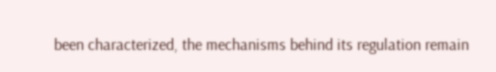been characterized, the mechanisms behind its regulation remain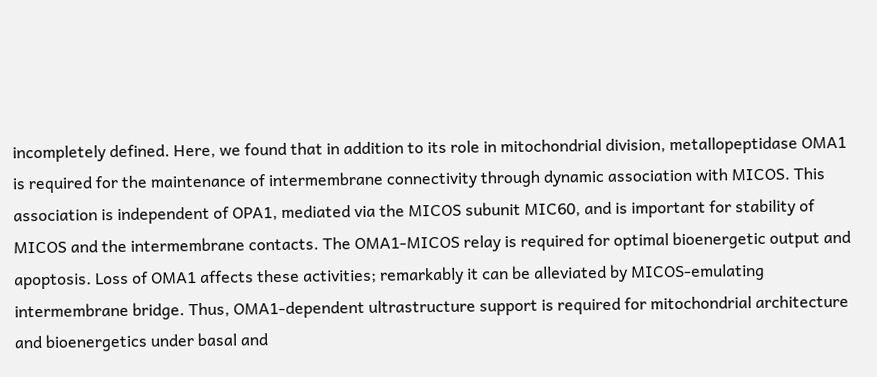incompletely defined. Here, we found that in addition to its role in mitochondrial division, metallopeptidase OMA1 is required for the maintenance of intermembrane connectivity through dynamic association with MICOS. This association is independent of OPA1, mediated via the MICOS subunit MIC60, and is important for stability of MICOS and the intermembrane contacts. The OMA1-MICOS relay is required for optimal bioenergetic output and apoptosis. Loss of OMA1 affects these activities; remarkably it can be alleviated by MICOS-emulating intermembrane bridge. Thus, OMA1-dependent ultrastructure support is required for mitochondrial architecture and bioenergetics under basal and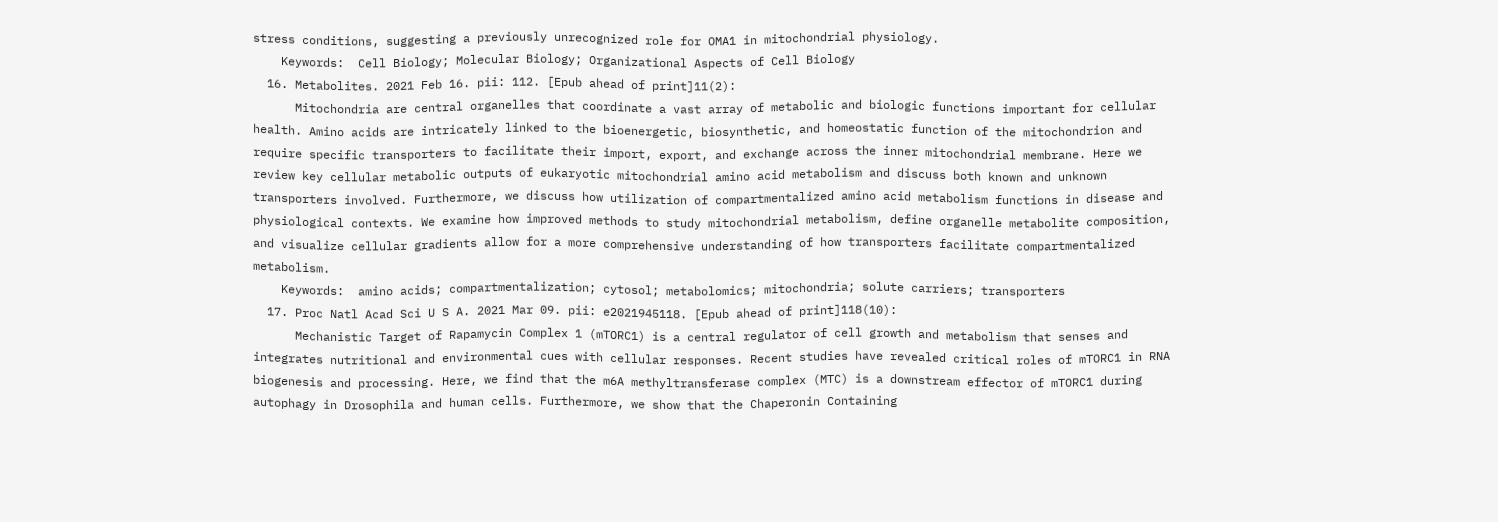stress conditions, suggesting a previously unrecognized role for OMA1 in mitochondrial physiology.
    Keywords:  Cell Biology; Molecular Biology; Organizational Aspects of Cell Biology
  16. Metabolites. 2021 Feb 16. pii: 112. [Epub ahead of print]11(2):
      Mitochondria are central organelles that coordinate a vast array of metabolic and biologic functions important for cellular health. Amino acids are intricately linked to the bioenergetic, biosynthetic, and homeostatic function of the mitochondrion and require specific transporters to facilitate their import, export, and exchange across the inner mitochondrial membrane. Here we review key cellular metabolic outputs of eukaryotic mitochondrial amino acid metabolism and discuss both known and unknown transporters involved. Furthermore, we discuss how utilization of compartmentalized amino acid metabolism functions in disease and physiological contexts. We examine how improved methods to study mitochondrial metabolism, define organelle metabolite composition, and visualize cellular gradients allow for a more comprehensive understanding of how transporters facilitate compartmentalized metabolism.
    Keywords:  amino acids; compartmentalization; cytosol; metabolomics; mitochondria; solute carriers; transporters
  17. Proc Natl Acad Sci U S A. 2021 Mar 09. pii: e2021945118. [Epub ahead of print]118(10):
      Mechanistic Target of Rapamycin Complex 1 (mTORC1) is a central regulator of cell growth and metabolism that senses and integrates nutritional and environmental cues with cellular responses. Recent studies have revealed critical roles of mTORC1 in RNA biogenesis and processing. Here, we find that the m6A methyltransferase complex (MTC) is a downstream effector of mTORC1 during autophagy in Drosophila and human cells. Furthermore, we show that the Chaperonin Containing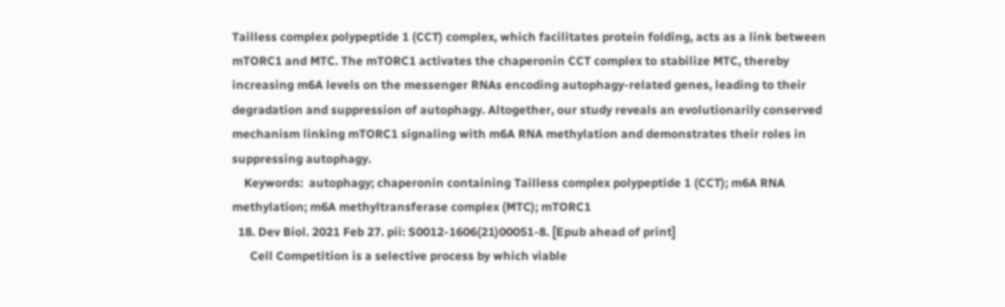Tailless complex polypeptide 1 (CCT) complex, which facilitates protein folding, acts as a link between mTORC1 and MTC. The mTORC1 activates the chaperonin CCT complex to stabilize MTC, thereby increasing m6A levels on the messenger RNAs encoding autophagy-related genes, leading to their degradation and suppression of autophagy. Altogether, our study reveals an evolutionarily conserved mechanism linking mTORC1 signaling with m6A RNA methylation and demonstrates their roles in suppressing autophagy.
    Keywords:  autophagy; chaperonin containing Tailless complex polypeptide 1 (CCT); m6A RNA methylation; m6A methyltransferase complex (MTC); mTORC1
  18. Dev Biol. 2021 Feb 27. pii: S0012-1606(21)00051-8. [Epub ahead of print]
      Cell Competition is a selective process by which viable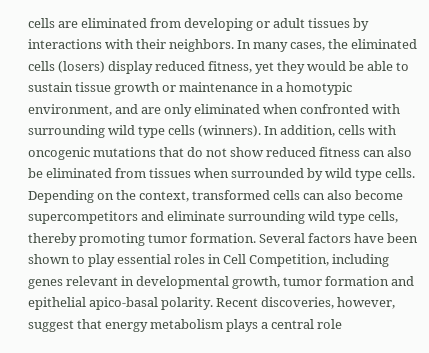cells are eliminated from developing or adult tissues by interactions with their neighbors. In many cases, the eliminated cells (losers) display reduced fitness, yet they would be able to sustain tissue growth or maintenance in a homotypic environment, and are only eliminated when confronted with surrounding wild type cells (winners). In addition, cells with oncogenic mutations that do not show reduced fitness can also be eliminated from tissues when surrounded by wild type cells. Depending on the context, transformed cells can also become supercompetitors and eliminate surrounding wild type cells, thereby promoting tumor formation. Several factors have been shown to play essential roles in Cell Competition, including genes relevant in developmental growth, tumor formation and epithelial apico-basal polarity. Recent discoveries, however, suggest that energy metabolism plays a central role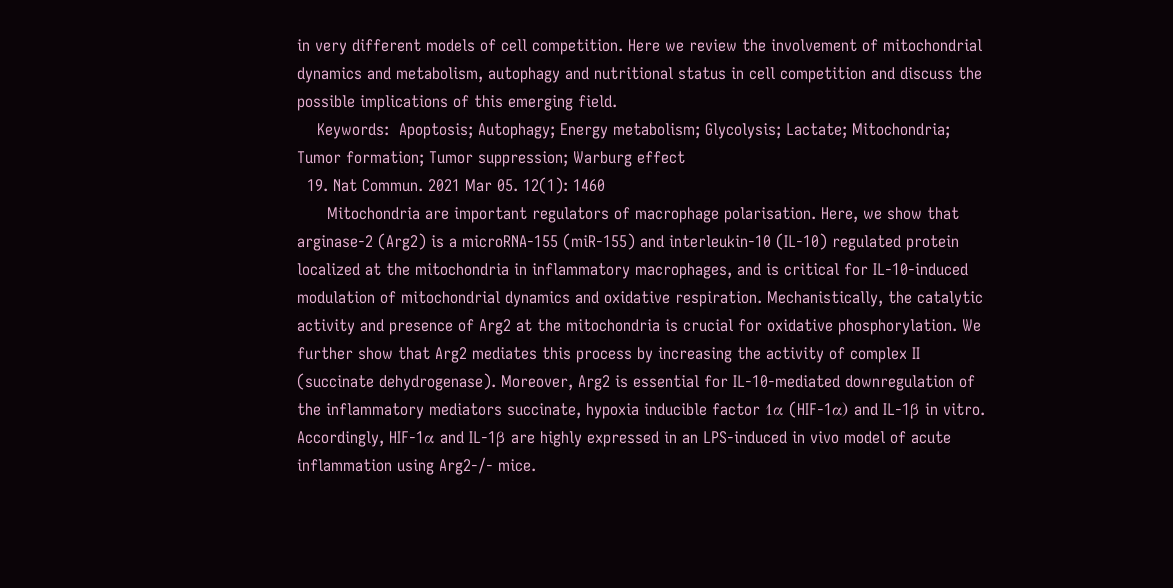in very different models of cell competition. Here we review the involvement of mitochondrial dynamics and metabolism, autophagy and nutritional status in cell competition and discuss the possible implications of this emerging field.
    Keywords:  Apoptosis; Autophagy; Energy metabolism; Glycolysis; Lactate; Mitochondria; Tumor formation; Tumor suppression; Warburg effect
  19. Nat Commun. 2021 Mar 05. 12(1): 1460
      Mitochondria are important regulators of macrophage polarisation. Here, we show that arginase-2 (Arg2) is a microRNA-155 (miR-155) and interleukin-10 (IL-10) regulated protein localized at the mitochondria in inflammatory macrophages, and is critical for IL-10-induced modulation of mitochondrial dynamics and oxidative respiration. Mechanistically, the catalytic activity and presence of Arg2 at the mitochondria is crucial for oxidative phosphorylation. We further show that Arg2 mediates this process by increasing the activity of complex II (succinate dehydrogenase). Moreover, Arg2 is essential for IL-10-mediated downregulation of the inflammatory mediators succinate, hypoxia inducible factor 1α (HIF-1α) and IL-1β in vitro. Accordingly, HIF-1α and IL-1β are highly expressed in an LPS-induced in vivo model of acute inflammation using Arg2-/- mice.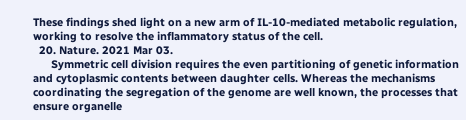These findings shed light on a new arm of IL-10-mediated metabolic regulation, working to resolve the inflammatory status of the cell.
  20. Nature. 2021 Mar 03.
      Symmetric cell division requires the even partitioning of genetic information and cytoplasmic contents between daughter cells. Whereas the mechanisms coordinating the segregation of the genome are well known, the processes that ensure organelle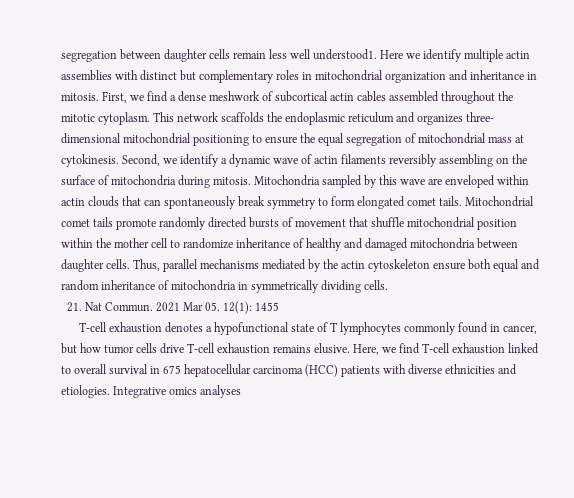segregation between daughter cells remain less well understood1. Here we identify multiple actin assemblies with distinct but complementary roles in mitochondrial organization and inheritance in mitosis. First, we find a dense meshwork of subcortical actin cables assembled throughout the mitotic cytoplasm. This network scaffolds the endoplasmic reticulum and organizes three-dimensional mitochondrial positioning to ensure the equal segregation of mitochondrial mass at cytokinesis. Second, we identify a dynamic wave of actin filaments reversibly assembling on the surface of mitochondria during mitosis. Mitochondria sampled by this wave are enveloped within actin clouds that can spontaneously break symmetry to form elongated comet tails. Mitochondrial comet tails promote randomly directed bursts of movement that shuffle mitochondrial position within the mother cell to randomize inheritance of healthy and damaged mitochondria between daughter cells. Thus, parallel mechanisms mediated by the actin cytoskeleton ensure both equal and random inheritance of mitochondria in symmetrically dividing cells.
  21. Nat Commun. 2021 Mar 05. 12(1): 1455
      T-cell exhaustion denotes a hypofunctional state of T lymphocytes commonly found in cancer, but how tumor cells drive T-cell exhaustion remains elusive. Here, we find T-cell exhaustion linked to overall survival in 675 hepatocellular carcinoma (HCC) patients with diverse ethnicities and etiologies. Integrative omics analyses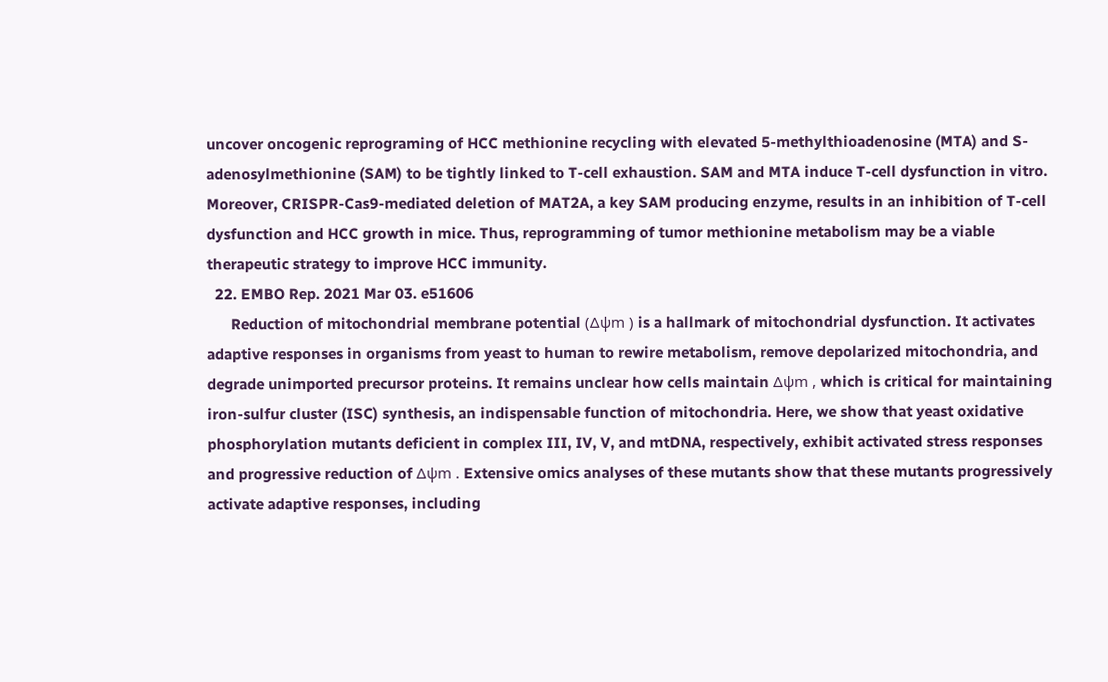uncover oncogenic reprograming of HCC methionine recycling with elevated 5-methylthioadenosine (MTA) and S-adenosylmethionine (SAM) to be tightly linked to T-cell exhaustion. SAM and MTA induce T-cell dysfunction in vitro. Moreover, CRISPR-Cas9-mediated deletion of MAT2A, a key SAM producing enzyme, results in an inhibition of T-cell dysfunction and HCC growth in mice. Thus, reprogramming of tumor methionine metabolism may be a viable therapeutic strategy to improve HCC immunity.
  22. EMBO Rep. 2021 Mar 03. e51606
      Reduction of mitochondrial membrane potential (Δψm ) is a hallmark of mitochondrial dysfunction. It activates adaptive responses in organisms from yeast to human to rewire metabolism, remove depolarized mitochondria, and degrade unimported precursor proteins. It remains unclear how cells maintain Δψm , which is critical for maintaining iron-sulfur cluster (ISC) synthesis, an indispensable function of mitochondria. Here, we show that yeast oxidative phosphorylation mutants deficient in complex III, IV, V, and mtDNA, respectively, exhibit activated stress responses and progressive reduction of Δψm . Extensive omics analyses of these mutants show that these mutants progressively activate adaptive responses, including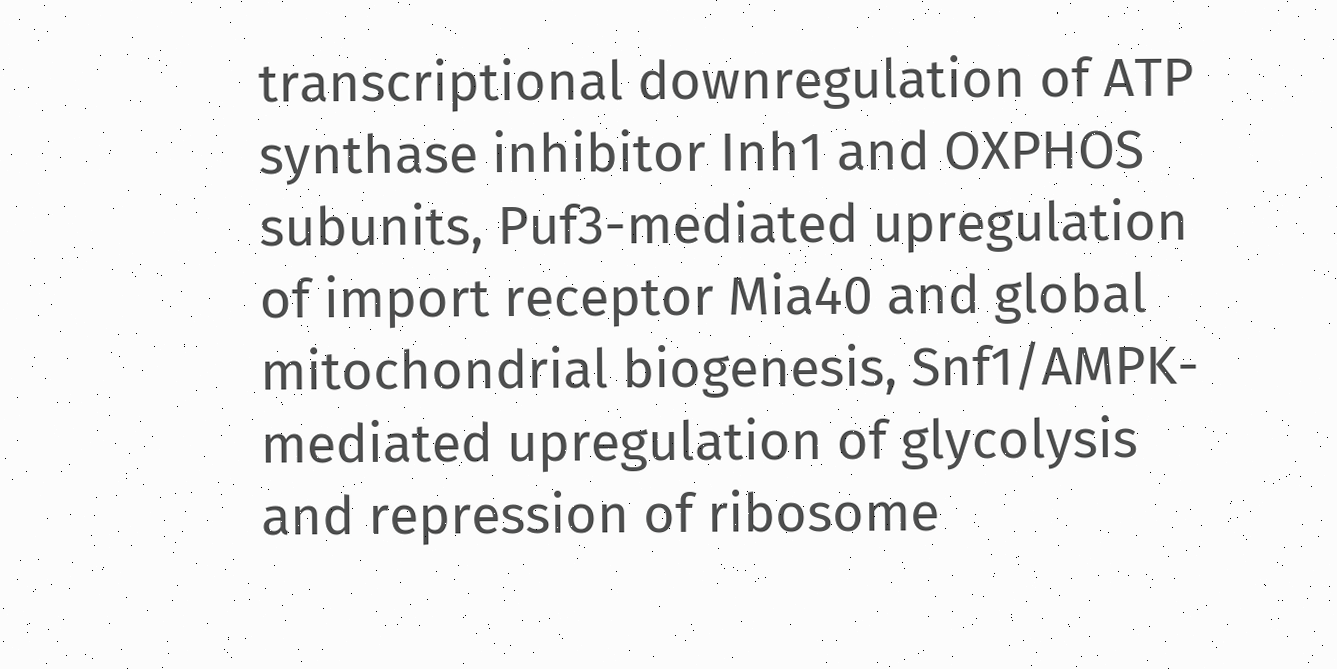transcriptional downregulation of ATP synthase inhibitor Inh1 and OXPHOS subunits, Puf3-mediated upregulation of import receptor Mia40 and global mitochondrial biogenesis, Snf1/AMPK-mediated upregulation of glycolysis and repression of ribosome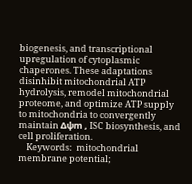biogenesis, and transcriptional upregulation of cytoplasmic chaperones. These adaptations disinhibit mitochondrial ATP hydrolysis, remodel mitochondrial proteome, and optimize ATP supply to mitochondria to convergently maintain Δψm , ISC biosynthesis, and cell proliferation.
    Keywords:  mitochondrial membrane potential;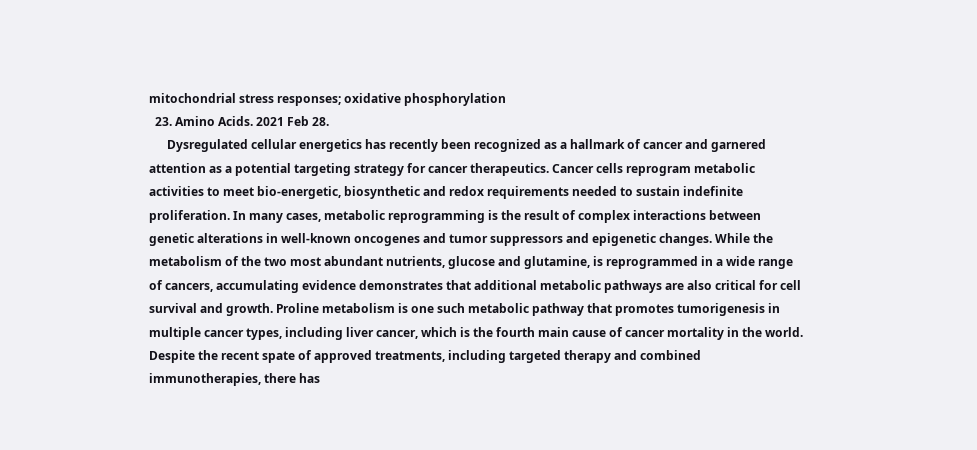mitochondrial stress responses; oxidative phosphorylation
  23. Amino Acids. 2021 Feb 28.
      Dysregulated cellular energetics has recently been recognized as a hallmark of cancer and garnered attention as a potential targeting strategy for cancer therapeutics. Cancer cells reprogram metabolic activities to meet bio-energetic, biosynthetic and redox requirements needed to sustain indefinite proliferation. In many cases, metabolic reprogramming is the result of complex interactions between genetic alterations in well-known oncogenes and tumor suppressors and epigenetic changes. While the metabolism of the two most abundant nutrients, glucose and glutamine, is reprogrammed in a wide range of cancers, accumulating evidence demonstrates that additional metabolic pathways are also critical for cell survival and growth. Proline metabolism is one such metabolic pathway that promotes tumorigenesis in multiple cancer types, including liver cancer, which is the fourth main cause of cancer mortality in the world. Despite the recent spate of approved treatments, including targeted therapy and combined immunotherapies, there has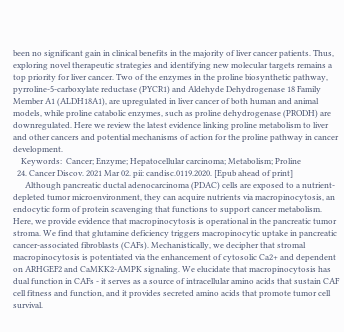been no significant gain in clinical benefits in the majority of liver cancer patients. Thus, exploring novel therapeutic strategies and identifying new molecular targets remains a top priority for liver cancer. Two of the enzymes in the proline biosynthetic pathway, pyrroline-5-carboxylate reductase (PYCR1) and Aldehyde Dehydrogenase 18 Family Member A1 (ALDH18A1), are upregulated in liver cancer of both human and animal models, while proline catabolic enzymes, such as proline dehydrogenase (PRODH) are downregulated. Here we review the latest evidence linking proline metabolism to liver and other cancers and potential mechanisms of action for the proline pathway in cancer development.
    Keywords:  Cancer; Enzyme; Hepatocellular carcinoma; Metabolism; Proline
  24. Cancer Discov. 2021 Mar 02. pii: candisc.0119.2020. [Epub ahead of print]
      Although pancreatic ductal adenocarcinoma (PDAC) cells are exposed to a nutrient-depleted tumor microenvironment, they can acquire nutrients via macropinocytosis, an endocytic form of protein scavenging that functions to support cancer metabolism. Here, we provide evidence that macropinocytosis is operational in the pancreatic tumor stroma. We find that glutamine deficiency triggers macropinocytic uptake in pancreatic cancer-associated fibroblasts (CAFs). Mechanistically, we decipher that stromal macropinocytosis is potentiated via the enhancement of cytosolic Ca2+ and dependent on ARHGEF2 and CaMKK2-AMPK signaling. We elucidate that macropinocytosis has dual function in CAFs - it serves as a source of intracellular amino acids that sustain CAF cell fitness and function, and it provides secreted amino acids that promote tumor cell survival.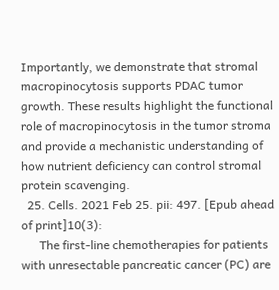Importantly, we demonstrate that stromal macropinocytosis supports PDAC tumor growth. These results highlight the functional role of macropinocytosis in the tumor stroma and provide a mechanistic understanding of how nutrient deficiency can control stromal protein scavenging.
  25. Cells. 2021 Feb 25. pii: 497. [Epub ahead of print]10(3):
      The first-line chemotherapies for patients with unresectable pancreatic cancer (PC) are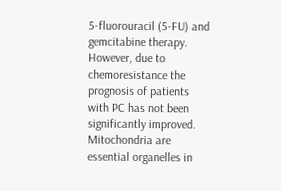5-fluorouracil (5-FU) and gemcitabine therapy. However, due to chemoresistance the prognosis of patients with PC has not been significantly improved. Mitochondria are essential organelles in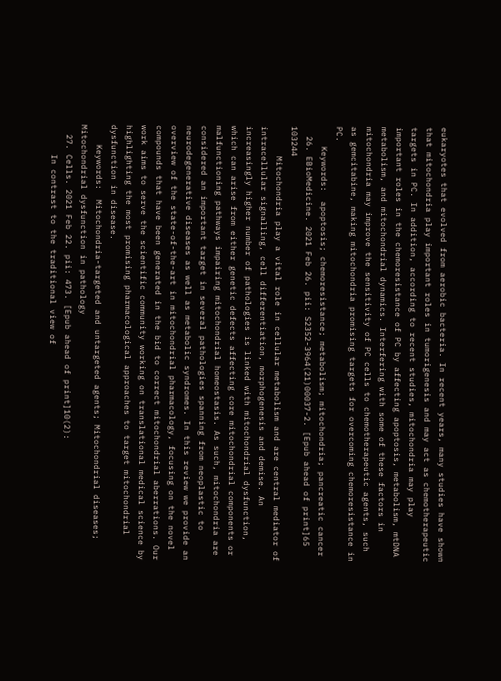eukaryotes that evolved from aerobic bacteria. In recent years, many studies have shown that mitochondria play important roles in tumorigenesis and may act as chemotherapeutic targets in PC. In addition, according to recent studies, mitochondria may play important roles in the chemoresistance of PC by affecting apoptosis, metabolism, mtDNA metabolism, and mitochondrial dynamics. Interfering with some of these factors in mitochondria may improve the sensitivity of PC cells to chemotherapeutic agents, such as gemcitabine, making mitochondria promising targets for overcoming chemoresistance in PC.
    Keywords:  apoptosis; chemoresistance; metabolism; mitochondria; pancreatic cancer
  26. EBioMedicine. 2021 Feb 26. pii: S2352-3964(21)00037-2. [Epub ahead of print]65 103244
      Mitochondria play a vital role in cellular metabolism and are central mediator of intracellular signalling, cell differentiation, morphogenesis and demise. An increasingly higher number of pathologies is linked with mitochondrial dysfunction, which can arise from either genetic defects affecting core mitochondrial components or malfunctioning pathways impairing mitochondrial homeostasis. As such, mitochondria are considered an important target in several pathologies spanning from neoplastic to neurodegenerative diseases as well as metabolic syndromes. In this review we provide an overview of the state-of-the-art in mitochondrial pharmacology, focusing on the novel compounds that have been generated in the bid to correct mitochondrial aberrations. Our work aims to serve the scientific community working on translational medical science by highlighting the most promising pharmacological approaches to target mitochondrial dysfunction in disease.
    Keywords:  Mitochondria-targeted and untargeted agents; Mitochondrial diseases; Mitochondrial dysfunction in pathology
  27. Cells. 2021 Feb 22. pii: 473. [Epub ahead of print]10(2):
      In contrast to the traditional view of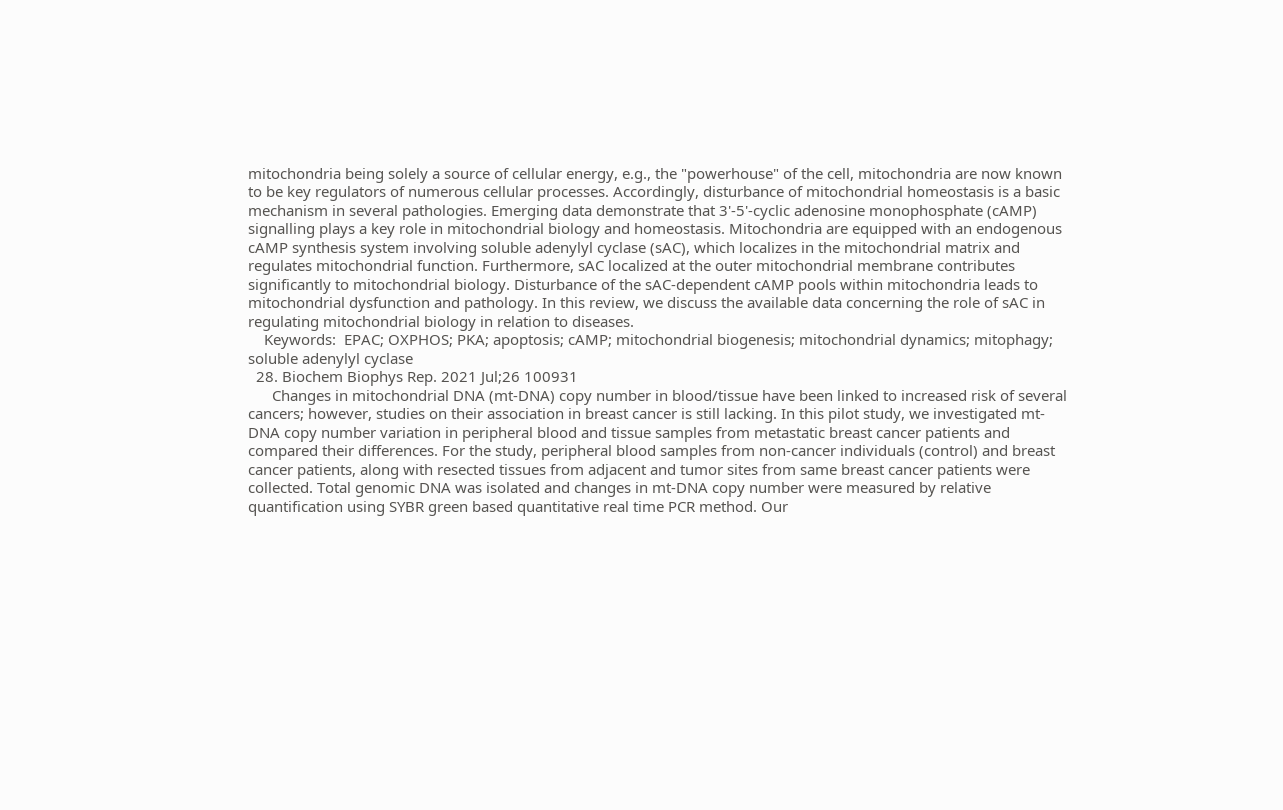mitochondria being solely a source of cellular energy, e.g., the "powerhouse" of the cell, mitochondria are now known to be key regulators of numerous cellular processes. Accordingly, disturbance of mitochondrial homeostasis is a basic mechanism in several pathologies. Emerging data demonstrate that 3'-5'-cyclic adenosine monophosphate (cAMP) signalling plays a key role in mitochondrial biology and homeostasis. Mitochondria are equipped with an endogenous cAMP synthesis system involving soluble adenylyl cyclase (sAC), which localizes in the mitochondrial matrix and regulates mitochondrial function. Furthermore, sAC localized at the outer mitochondrial membrane contributes significantly to mitochondrial biology. Disturbance of the sAC-dependent cAMP pools within mitochondria leads to mitochondrial dysfunction and pathology. In this review, we discuss the available data concerning the role of sAC in regulating mitochondrial biology in relation to diseases.
    Keywords:  EPAC; OXPHOS; PKA; apoptosis; cAMP; mitochondrial biogenesis; mitochondrial dynamics; mitophagy; soluble adenylyl cyclase
  28. Biochem Biophys Rep. 2021 Jul;26 100931
      Changes in mitochondrial DNA (mt-DNA) copy number in blood/tissue have been linked to increased risk of several cancers; however, studies on their association in breast cancer is still lacking. In this pilot study, we investigated mt-DNA copy number variation in peripheral blood and tissue samples from metastatic breast cancer patients and compared their differences. For the study, peripheral blood samples from non-cancer individuals (control) and breast cancer patients, along with resected tissues from adjacent and tumor sites from same breast cancer patients were collected. Total genomic DNA was isolated and changes in mt-DNA copy number were measured by relative quantification using SYBR green based quantitative real time PCR method. Our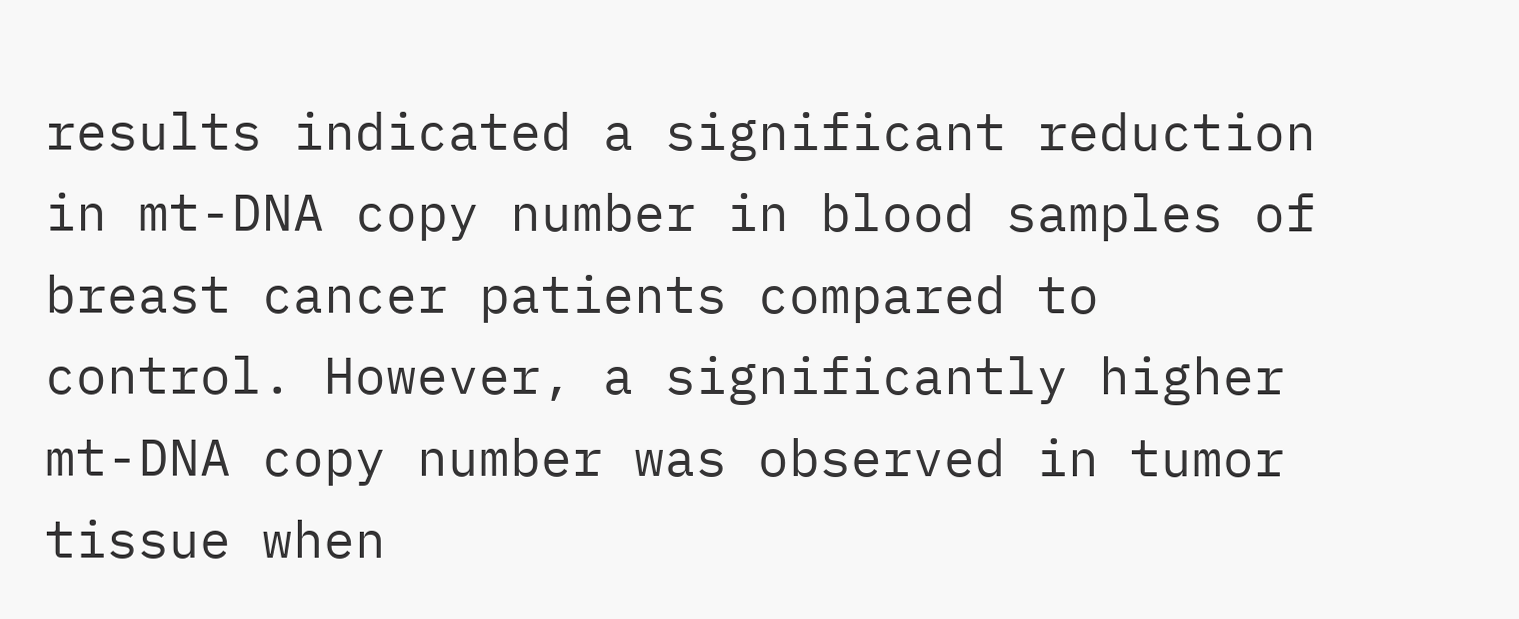results indicated a significant reduction in mt-DNA copy number in blood samples of breast cancer patients compared to control. However, a significantly higher mt-DNA copy number was observed in tumor tissue when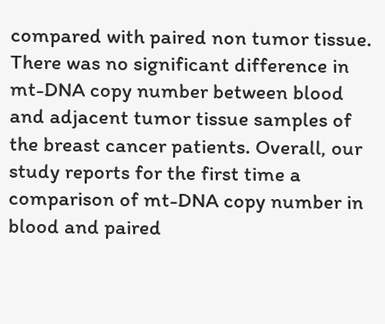compared with paired non tumor tissue. There was no significant difference in mt-DNA copy number between blood and adjacent tumor tissue samples of the breast cancer patients. Overall, our study reports for the first time a comparison of mt-DNA copy number in blood and paired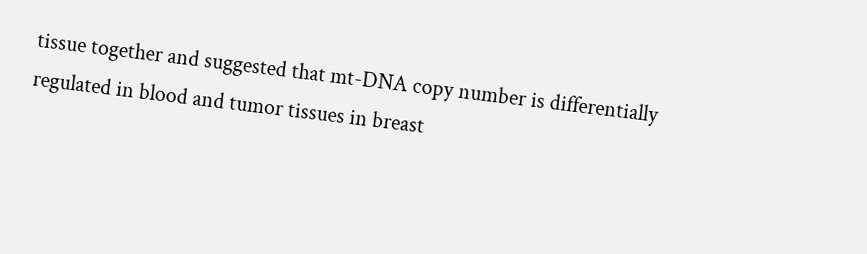tissue together and suggested that mt-DNA copy number is differentially regulated in blood and tumor tissues in breast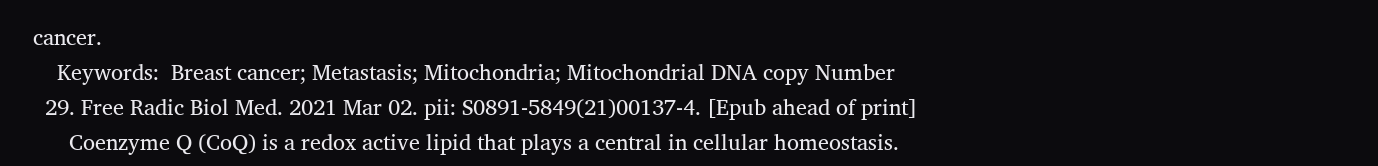cancer.
    Keywords:  Breast cancer; Metastasis; Mitochondria; Mitochondrial DNA copy Number
  29. Free Radic Biol Med. 2021 Mar 02. pii: S0891-5849(21)00137-4. [Epub ahead of print]
      Coenzyme Q (CoQ) is a redox active lipid that plays a central in cellular homeostasis.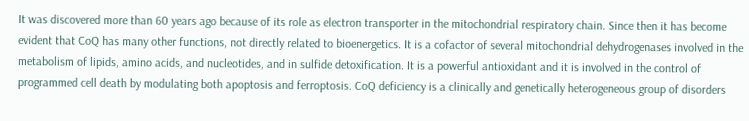It was discovered more than 60 years ago because of its role as electron transporter in the mitochondrial respiratory chain. Since then it has become evident that CoQ has many other functions, not directly related to bioenergetics. It is a cofactor of several mitochondrial dehydrogenases involved in the metabolism of lipids, amino acids, and nucleotides, and in sulfide detoxification. It is a powerful antioxidant and it is involved in the control of programmed cell death by modulating both apoptosis and ferroptosis. CoQ deficiency is a clinically and genetically heterogeneous group of disorders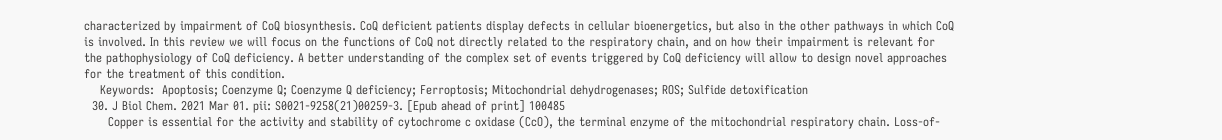characterized by impairment of CoQ biosynthesis. CoQ deficient patients display defects in cellular bioenergetics, but also in the other pathways in which CoQ is involved. In this review we will focus on the functions of CoQ not directly related to the respiratory chain, and on how their impairment is relevant for the pathophysiology of CoQ deficiency. A better understanding of the complex set of events triggered by CoQ deficiency will allow to design novel approaches for the treatment of this condition.
    Keywords:  Apoptosis; Coenzyme Q; Coenzyme Q deficiency; Ferroptosis; Mitochondrial dehydrogenases; ROS; Sulfide detoxification
  30. J Biol Chem. 2021 Mar 01. pii: S0021-9258(21)00259-3. [Epub ahead of print] 100485
      Copper is essential for the activity and stability of cytochrome c oxidase (CcO), the terminal enzyme of the mitochondrial respiratory chain. Loss-of-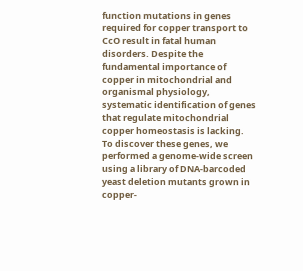function mutations in genes required for copper transport to CcO result in fatal human disorders. Despite the fundamental importance of copper in mitochondrial and organismal physiology, systematic identification of genes that regulate mitochondrial copper homeostasis is lacking. To discover these genes, we performed a genome-wide screen using a library of DNA-barcoded yeast deletion mutants grown in copper-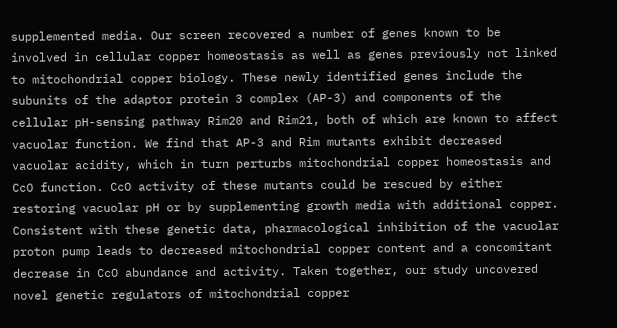supplemented media. Our screen recovered a number of genes known to be involved in cellular copper homeostasis as well as genes previously not linked to mitochondrial copper biology. These newly identified genes include the subunits of the adaptor protein 3 complex (AP-3) and components of the cellular pH-sensing pathway Rim20 and Rim21, both of which are known to affect vacuolar function. We find that AP-3 and Rim mutants exhibit decreased vacuolar acidity, which in turn perturbs mitochondrial copper homeostasis and CcO function. CcO activity of these mutants could be rescued by either restoring vacuolar pH or by supplementing growth media with additional copper. Consistent with these genetic data, pharmacological inhibition of the vacuolar proton pump leads to decreased mitochondrial copper content and a concomitant decrease in CcO abundance and activity. Taken together, our study uncovered novel genetic regulators of mitochondrial copper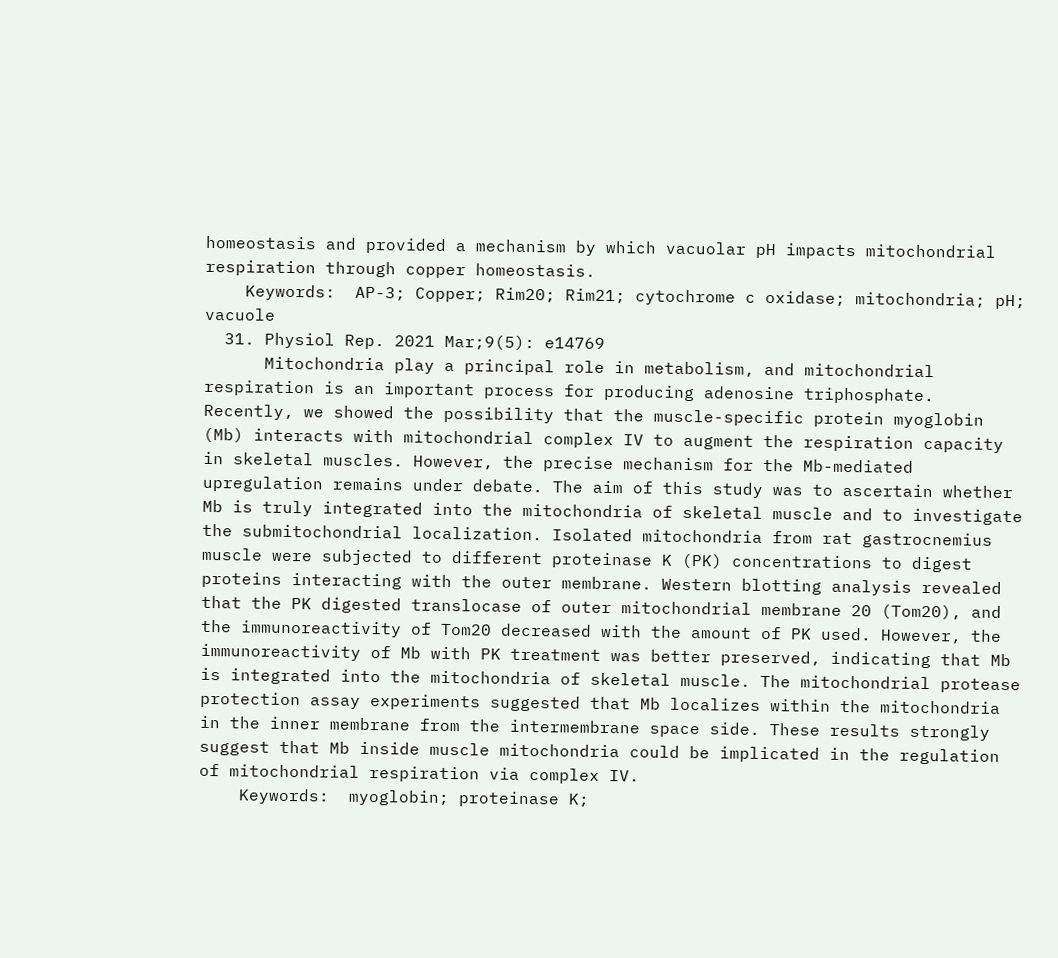homeostasis and provided a mechanism by which vacuolar pH impacts mitochondrial respiration through copper homeostasis.
    Keywords:  AP-3; Copper; Rim20; Rim21; cytochrome c oxidase; mitochondria; pH; vacuole
  31. Physiol Rep. 2021 Mar;9(5): e14769
      Mitochondria play a principal role in metabolism, and mitochondrial respiration is an important process for producing adenosine triphosphate. Recently, we showed the possibility that the muscle-specific protein myoglobin (Mb) interacts with mitochondrial complex IV to augment the respiration capacity in skeletal muscles. However, the precise mechanism for the Mb-mediated upregulation remains under debate. The aim of this study was to ascertain whether Mb is truly integrated into the mitochondria of skeletal muscle and to investigate the submitochondrial localization. Isolated mitochondria from rat gastrocnemius muscle were subjected to different proteinase K (PK) concentrations to digest proteins interacting with the outer membrane. Western blotting analysis revealed that the PK digested translocase of outer mitochondrial membrane 20 (Tom20), and the immunoreactivity of Tom20 decreased with the amount of PK used. However, the immunoreactivity of Mb with PK treatment was better preserved, indicating that Mb is integrated into the mitochondria of skeletal muscle. The mitochondrial protease protection assay experiments suggested that Mb localizes within the mitochondria in the inner membrane from the intermembrane space side. These results strongly suggest that Mb inside muscle mitochondria could be implicated in the regulation of mitochondrial respiration via complex IV.
    Keywords:  myoglobin; proteinase K;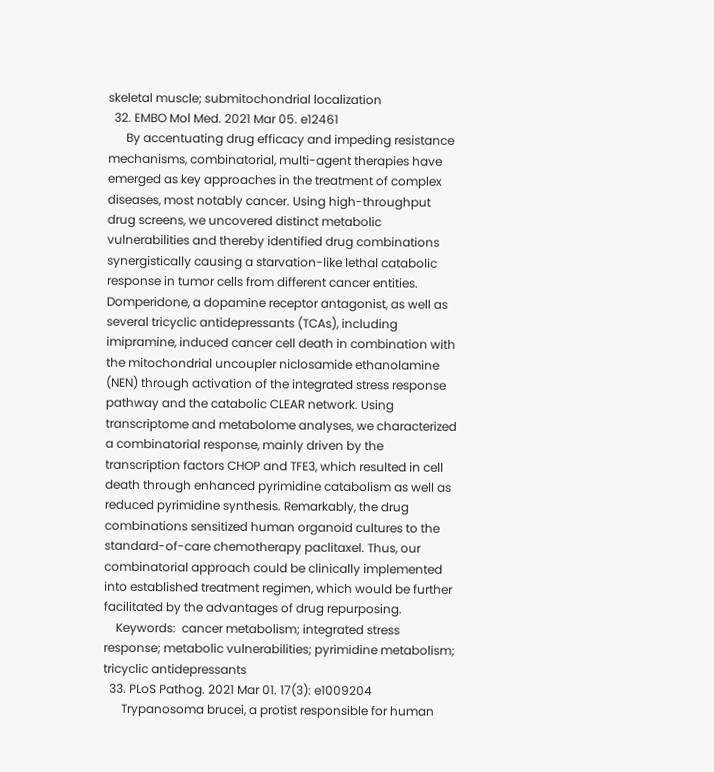skeletal muscle; submitochondrial localization
  32. EMBO Mol Med. 2021 Mar 05. e12461
      By accentuating drug efficacy and impeding resistance mechanisms, combinatorial, multi-agent therapies have emerged as key approaches in the treatment of complex diseases, most notably cancer. Using high-throughput drug screens, we uncovered distinct metabolic vulnerabilities and thereby identified drug combinations synergistically causing a starvation-like lethal catabolic response in tumor cells from different cancer entities. Domperidone, a dopamine receptor antagonist, as well as several tricyclic antidepressants (TCAs), including imipramine, induced cancer cell death in combination with the mitochondrial uncoupler niclosamide ethanolamine (NEN) through activation of the integrated stress response pathway and the catabolic CLEAR network. Using transcriptome and metabolome analyses, we characterized a combinatorial response, mainly driven by the transcription factors CHOP and TFE3, which resulted in cell death through enhanced pyrimidine catabolism as well as reduced pyrimidine synthesis. Remarkably, the drug combinations sensitized human organoid cultures to the standard-of-care chemotherapy paclitaxel. Thus, our combinatorial approach could be clinically implemented into established treatment regimen, which would be further facilitated by the advantages of drug repurposing.
    Keywords:  cancer metabolism; integrated stress response; metabolic vulnerabilities; pyrimidine metabolism; tricyclic antidepressants
  33. PLoS Pathog. 2021 Mar 01. 17(3): e1009204
      Trypanosoma brucei, a protist responsible for human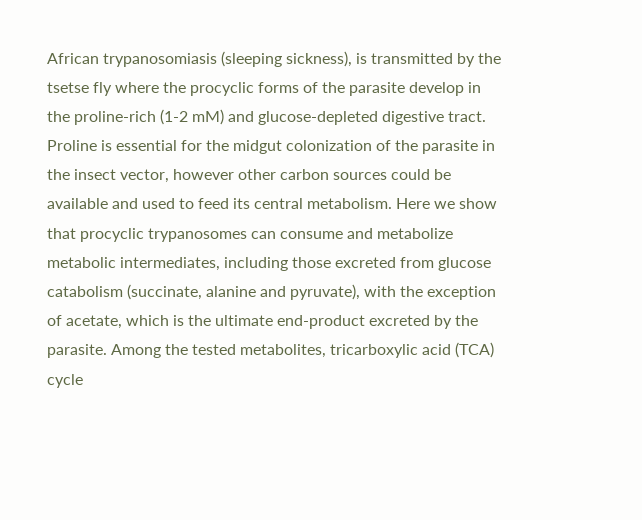African trypanosomiasis (sleeping sickness), is transmitted by the tsetse fly where the procyclic forms of the parasite develop in the proline-rich (1-2 mM) and glucose-depleted digestive tract. Proline is essential for the midgut colonization of the parasite in the insect vector, however other carbon sources could be available and used to feed its central metabolism. Here we show that procyclic trypanosomes can consume and metabolize metabolic intermediates, including those excreted from glucose catabolism (succinate, alanine and pyruvate), with the exception of acetate, which is the ultimate end-product excreted by the parasite. Among the tested metabolites, tricarboxylic acid (TCA) cycle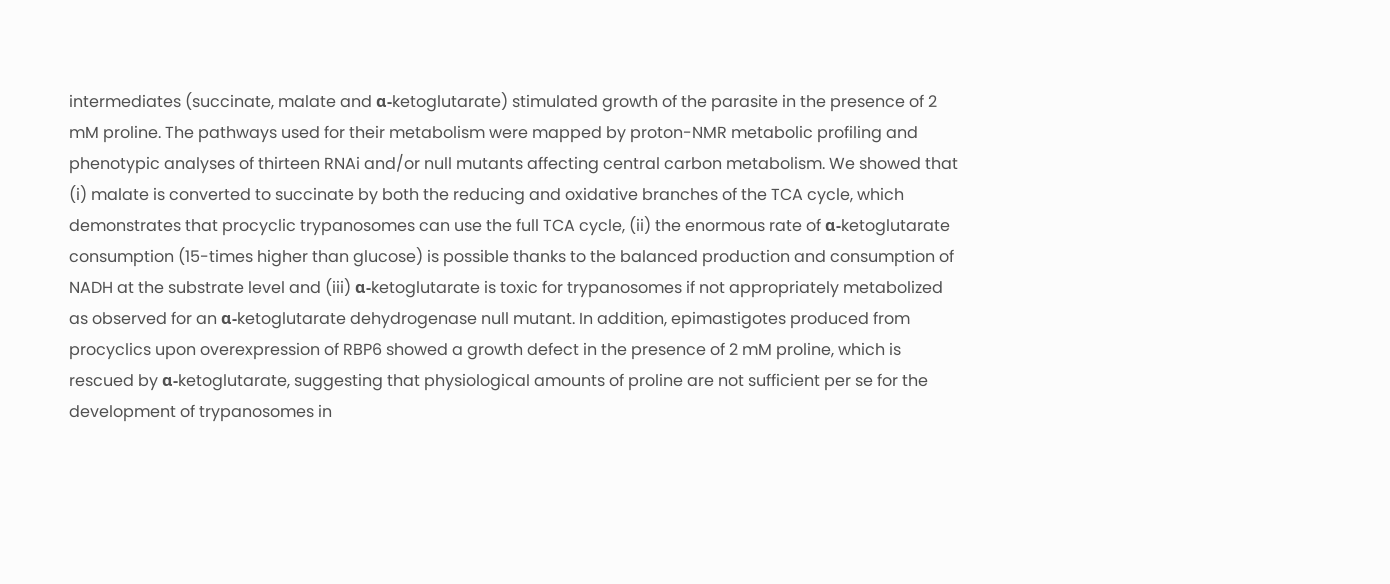intermediates (succinate, malate and α-ketoglutarate) stimulated growth of the parasite in the presence of 2 mM proline. The pathways used for their metabolism were mapped by proton-NMR metabolic profiling and phenotypic analyses of thirteen RNAi and/or null mutants affecting central carbon metabolism. We showed that (i) malate is converted to succinate by both the reducing and oxidative branches of the TCA cycle, which demonstrates that procyclic trypanosomes can use the full TCA cycle, (ii) the enormous rate of α-ketoglutarate consumption (15-times higher than glucose) is possible thanks to the balanced production and consumption of NADH at the substrate level and (iii) α-ketoglutarate is toxic for trypanosomes if not appropriately metabolized as observed for an α-ketoglutarate dehydrogenase null mutant. In addition, epimastigotes produced from procyclics upon overexpression of RBP6 showed a growth defect in the presence of 2 mM proline, which is rescued by α-ketoglutarate, suggesting that physiological amounts of proline are not sufficient per se for the development of trypanosomes in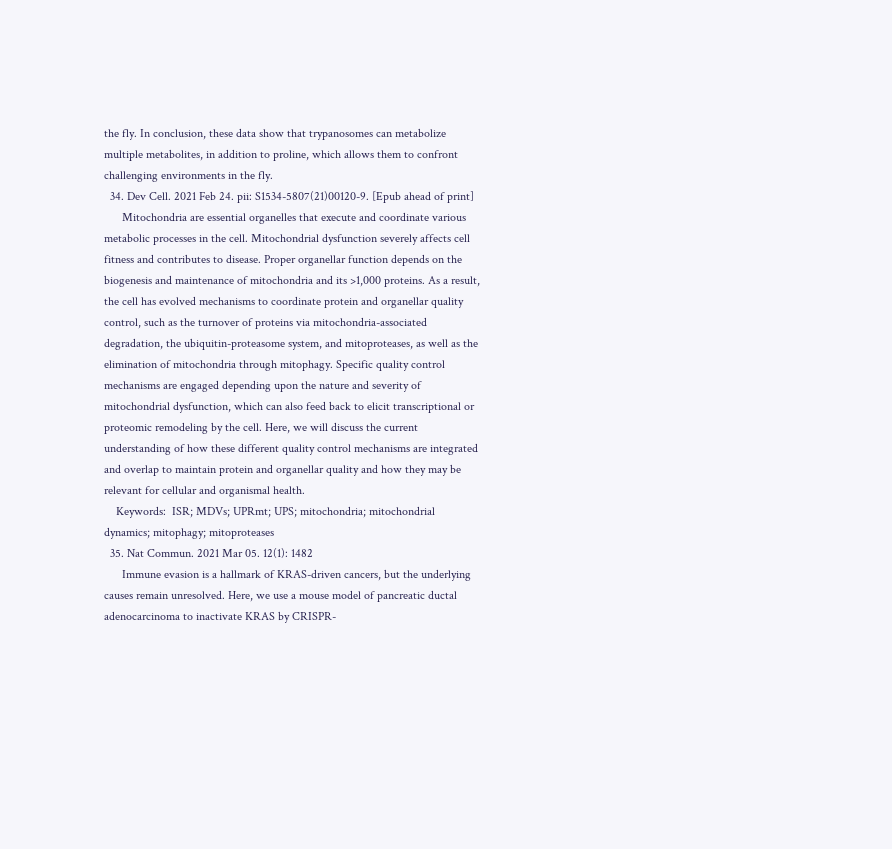the fly. In conclusion, these data show that trypanosomes can metabolize multiple metabolites, in addition to proline, which allows them to confront challenging environments in the fly.
  34. Dev Cell. 2021 Feb 24. pii: S1534-5807(21)00120-9. [Epub ahead of print]
      Mitochondria are essential organelles that execute and coordinate various metabolic processes in the cell. Mitochondrial dysfunction severely affects cell fitness and contributes to disease. Proper organellar function depends on the biogenesis and maintenance of mitochondria and its >1,000 proteins. As a result, the cell has evolved mechanisms to coordinate protein and organellar quality control, such as the turnover of proteins via mitochondria-associated degradation, the ubiquitin-proteasome system, and mitoproteases, as well as the elimination of mitochondria through mitophagy. Specific quality control mechanisms are engaged depending upon the nature and severity of mitochondrial dysfunction, which can also feed back to elicit transcriptional or proteomic remodeling by the cell. Here, we will discuss the current understanding of how these different quality control mechanisms are integrated and overlap to maintain protein and organellar quality and how they may be relevant for cellular and organismal health.
    Keywords:  ISR; MDVs; UPRmt; UPS; mitochondria; mitochondrial dynamics; mitophagy; mitoproteases
  35. Nat Commun. 2021 Mar 05. 12(1): 1482
      Immune evasion is a hallmark of KRAS-driven cancers, but the underlying causes remain unresolved. Here, we use a mouse model of pancreatic ductal adenocarcinoma to inactivate KRAS by CRISPR-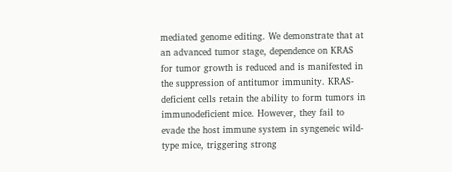mediated genome editing. We demonstrate that at an advanced tumor stage, dependence on KRAS for tumor growth is reduced and is manifested in the suppression of antitumor immunity. KRAS-deficient cells retain the ability to form tumors in immunodeficient mice. However, they fail to evade the host immune system in syngeneic wild-type mice, triggering strong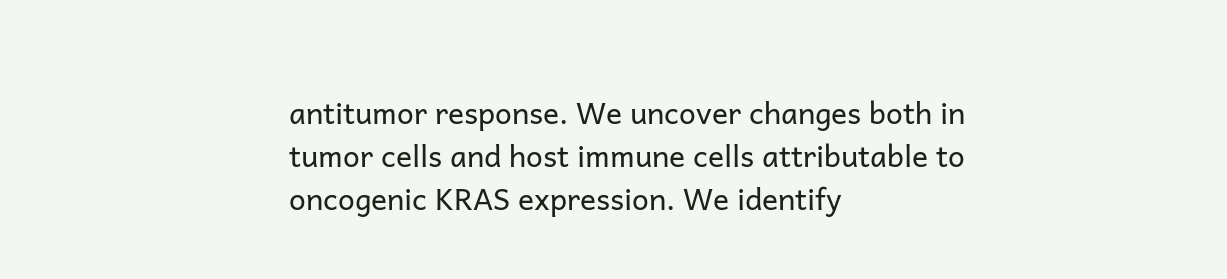antitumor response. We uncover changes both in tumor cells and host immune cells attributable to oncogenic KRAS expression. We identify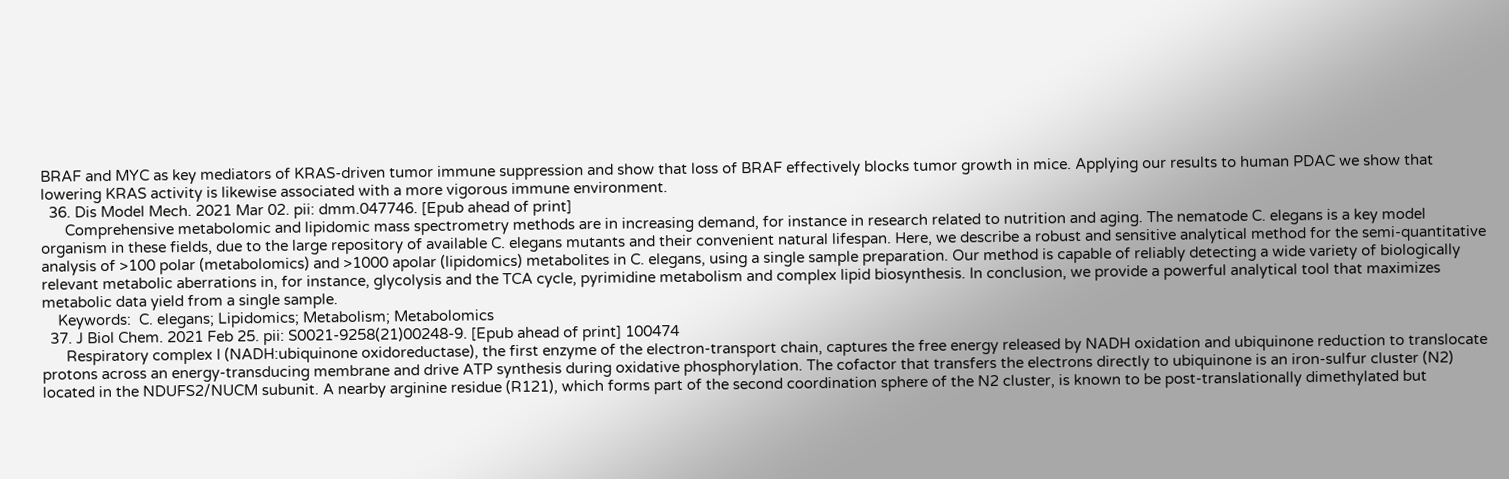BRAF and MYC as key mediators of KRAS-driven tumor immune suppression and show that loss of BRAF effectively blocks tumor growth in mice. Applying our results to human PDAC we show that lowering KRAS activity is likewise associated with a more vigorous immune environment.
  36. Dis Model Mech. 2021 Mar 02. pii: dmm.047746. [Epub ahead of print]
      Comprehensive metabolomic and lipidomic mass spectrometry methods are in increasing demand, for instance in research related to nutrition and aging. The nematode C. elegans is a key model organism in these fields, due to the large repository of available C. elegans mutants and their convenient natural lifespan. Here, we describe a robust and sensitive analytical method for the semi-quantitative analysis of >100 polar (metabolomics) and >1000 apolar (lipidomics) metabolites in C. elegans, using a single sample preparation. Our method is capable of reliably detecting a wide variety of biologically relevant metabolic aberrations in, for instance, glycolysis and the TCA cycle, pyrimidine metabolism and complex lipid biosynthesis. In conclusion, we provide a powerful analytical tool that maximizes metabolic data yield from a single sample.
    Keywords:  C. elegans; Lipidomics; Metabolism; Metabolomics
  37. J Biol Chem. 2021 Feb 25. pii: S0021-9258(21)00248-9. [Epub ahead of print] 100474
      Respiratory complex I (NADH:ubiquinone oxidoreductase), the first enzyme of the electron-transport chain, captures the free energy released by NADH oxidation and ubiquinone reduction to translocate protons across an energy-transducing membrane and drive ATP synthesis during oxidative phosphorylation. The cofactor that transfers the electrons directly to ubiquinone is an iron-sulfur cluster (N2) located in the NDUFS2/NUCM subunit. A nearby arginine residue (R121), which forms part of the second coordination sphere of the N2 cluster, is known to be post-translationally dimethylated but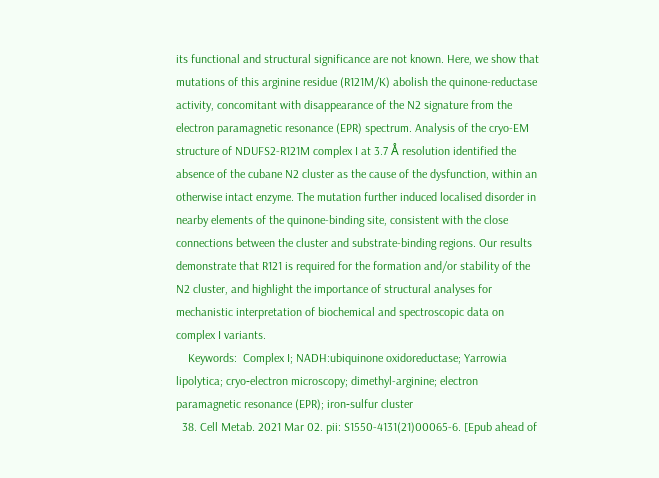its functional and structural significance are not known. Here, we show that mutations of this arginine residue (R121M/K) abolish the quinone-reductase activity, concomitant with disappearance of the N2 signature from the electron paramagnetic resonance (EPR) spectrum. Analysis of the cryo-EM structure of NDUFS2-R121M complex I at 3.7 Å resolution identified the absence of the cubane N2 cluster as the cause of the dysfunction, within an otherwise intact enzyme. The mutation further induced localised disorder in nearby elements of the quinone-binding site, consistent with the close connections between the cluster and substrate-binding regions. Our results demonstrate that R121 is required for the formation and/or stability of the N2 cluster, and highlight the importance of structural analyses for mechanistic interpretation of biochemical and spectroscopic data on complex I variants.
    Keywords:  Complex I; NADH:ubiquinone oxidoreductase; Yarrowia lipolytica; cryo‐electron microscopy; dimethyl-arginine; electron paramagnetic resonance (EPR); iron‐sulfur cluster
  38. Cell Metab. 2021 Mar 02. pii: S1550-4131(21)00065-6. [Epub ahead of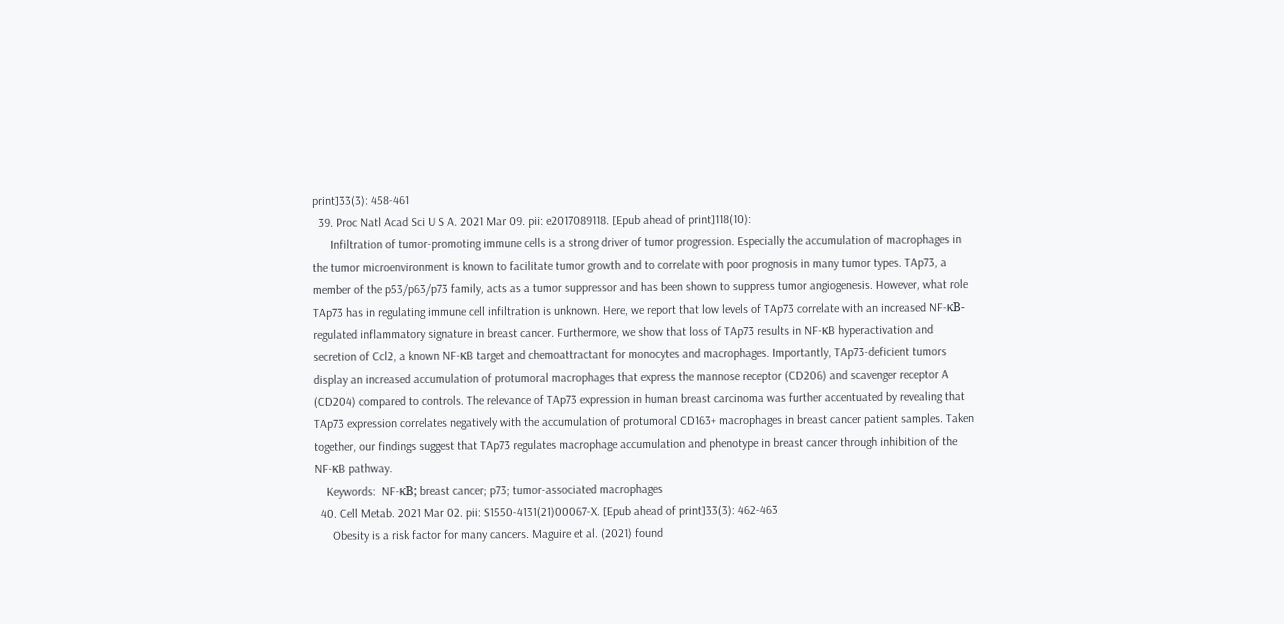print]33(3): 458-461
  39. Proc Natl Acad Sci U S A. 2021 Mar 09. pii: e2017089118. [Epub ahead of print]118(10):
      Infiltration of tumor-promoting immune cells is a strong driver of tumor progression. Especially the accumulation of macrophages in the tumor microenvironment is known to facilitate tumor growth and to correlate with poor prognosis in many tumor types. TAp73, a member of the p53/p63/p73 family, acts as a tumor suppressor and has been shown to suppress tumor angiogenesis. However, what role TAp73 has in regulating immune cell infiltration is unknown. Here, we report that low levels of TAp73 correlate with an increased NF-κB-regulated inflammatory signature in breast cancer. Furthermore, we show that loss of TAp73 results in NF-κB hyperactivation and secretion of Ccl2, a known NF-κB target and chemoattractant for monocytes and macrophages. Importantly, TAp73-deficient tumors display an increased accumulation of protumoral macrophages that express the mannose receptor (CD206) and scavenger receptor A (CD204) compared to controls. The relevance of TAp73 expression in human breast carcinoma was further accentuated by revealing that TAp73 expression correlates negatively with the accumulation of protumoral CD163+ macrophages in breast cancer patient samples. Taken together, our findings suggest that TAp73 regulates macrophage accumulation and phenotype in breast cancer through inhibition of the NF-κB pathway.
    Keywords:  NF-κB; breast cancer; p73; tumor-associated macrophages
  40. Cell Metab. 2021 Mar 02. pii: S1550-4131(21)00067-X. [Epub ahead of print]33(3): 462-463
      Obesity is a risk factor for many cancers. Maguire et al. (2021) found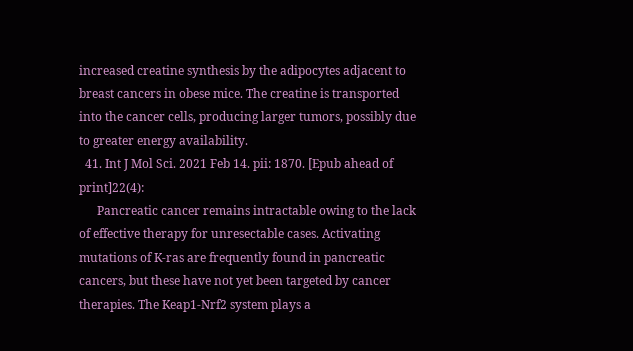increased creatine synthesis by the adipocytes adjacent to breast cancers in obese mice. The creatine is transported into the cancer cells, producing larger tumors, possibly due to greater energy availability.
  41. Int J Mol Sci. 2021 Feb 14. pii: 1870. [Epub ahead of print]22(4):
      Pancreatic cancer remains intractable owing to the lack of effective therapy for unresectable cases. Activating mutations of K-ras are frequently found in pancreatic cancers, but these have not yet been targeted by cancer therapies. The Keap1-Nrf2 system plays a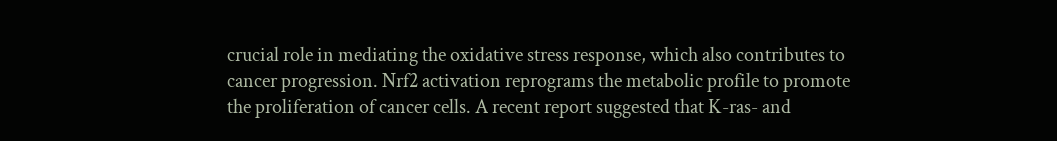crucial role in mediating the oxidative stress response, which also contributes to cancer progression. Nrf2 activation reprograms the metabolic profile to promote the proliferation of cancer cells. A recent report suggested that K-ras- and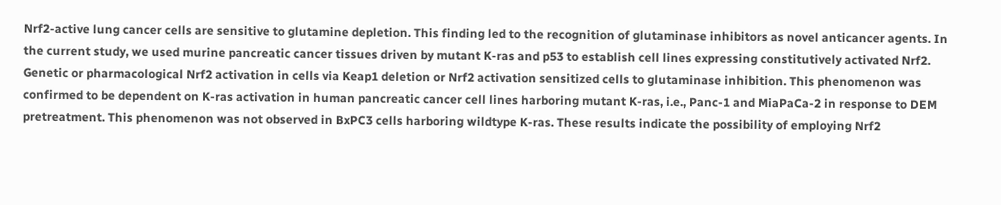Nrf2-active lung cancer cells are sensitive to glutamine depletion. This finding led to the recognition of glutaminase inhibitors as novel anticancer agents. In the current study, we used murine pancreatic cancer tissues driven by mutant K-ras and p53 to establish cell lines expressing constitutively activated Nrf2. Genetic or pharmacological Nrf2 activation in cells via Keap1 deletion or Nrf2 activation sensitized cells to glutaminase inhibition. This phenomenon was confirmed to be dependent on K-ras activation in human pancreatic cancer cell lines harboring mutant K-ras, i.e., Panc-1 and MiaPaCa-2 in response to DEM pretreatment. This phenomenon was not observed in BxPC3 cells harboring wildtype K-ras. These results indicate the possibility of employing Nrf2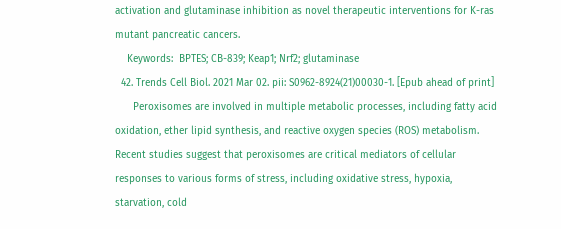activation and glutaminase inhibition as novel therapeutic interventions for K-ras mutant pancreatic cancers.
    Keywords:  BPTES; CB-839; Keap1; Nrf2; glutaminase
  42. Trends Cell Biol. 2021 Mar 02. pii: S0962-8924(21)00030-1. [Epub ahead of print]
      Peroxisomes are involved in multiple metabolic processes, including fatty acid oxidation, ether lipid synthesis, and reactive oxygen species (ROS) metabolism. Recent studies suggest that peroxisomes are critical mediators of cellular responses to various forms of stress, including oxidative stress, hypoxia, starvation, cold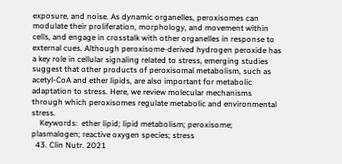exposure, and noise. As dynamic organelles, peroxisomes can modulate their proliferation, morphology, and movement within cells, and engage in crosstalk with other organelles in response to external cues. Although peroxisome-derived hydrogen peroxide has a key role in cellular signaling related to stress, emerging studies suggest that other products of peroxisomal metabolism, such as acetyl-CoA and ether lipids, are also important for metabolic adaptation to stress. Here, we review molecular mechanisms through which peroxisomes regulate metabolic and environmental stress.
    Keywords:  ether lipid; lipid metabolism; peroxisome; plasmalogen; reactive oxygen species; stress
  43. Clin Nutr. 2021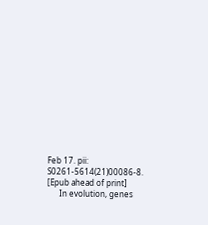Feb 17. pii: S0261-5614(21)00086-8. [Epub ahead of print]
      In evolution, genes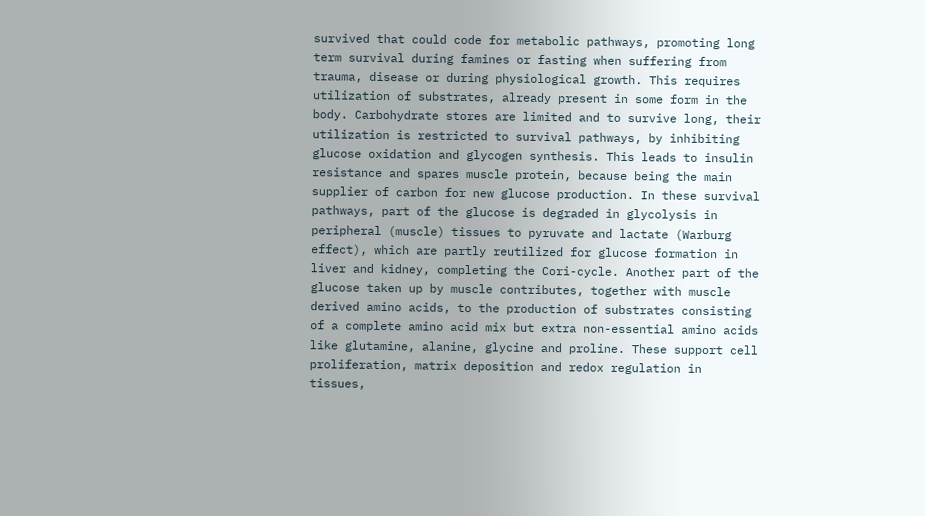survived that could code for metabolic pathways, promoting long term survival during famines or fasting when suffering from trauma, disease or during physiological growth. This requires utilization of substrates, already present in some form in the body. Carbohydrate stores are limited and to survive long, their utilization is restricted to survival pathways, by inhibiting glucose oxidation and glycogen synthesis. This leads to insulin resistance and spares muscle protein, because being the main supplier of carbon for new glucose production. In these survival pathways, part of the glucose is degraded in glycolysis in peripheral (muscle) tissues to pyruvate and lactate (Warburg effect), which are partly reutilized for glucose formation in liver and kidney, completing the Cori-cycle. Another part of the glucose taken up by muscle contributes, together with muscle derived amino acids, to the production of substrates consisting of a complete amino acid mix but extra non-essential amino acids like glutamine, alanine, glycine and proline. These support cell proliferation, matrix deposition and redox regulation in tissues,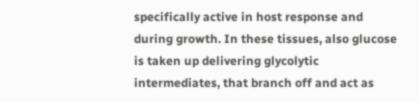specifically active in host response and during growth. In these tissues, also glucose is taken up delivering glycolytic intermediates, that branch off and act as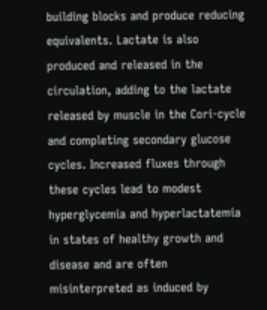building blocks and produce reducing equivalents. Lactate is also produced and released in the circulation, adding to the lactate released by muscle in the Cori-cycle and completing secondary glucose cycles. Increased fluxes through these cycles lead to modest hyperglycemia and hyperlactatemia in states of healthy growth and disease and are often misinterpreted as induced by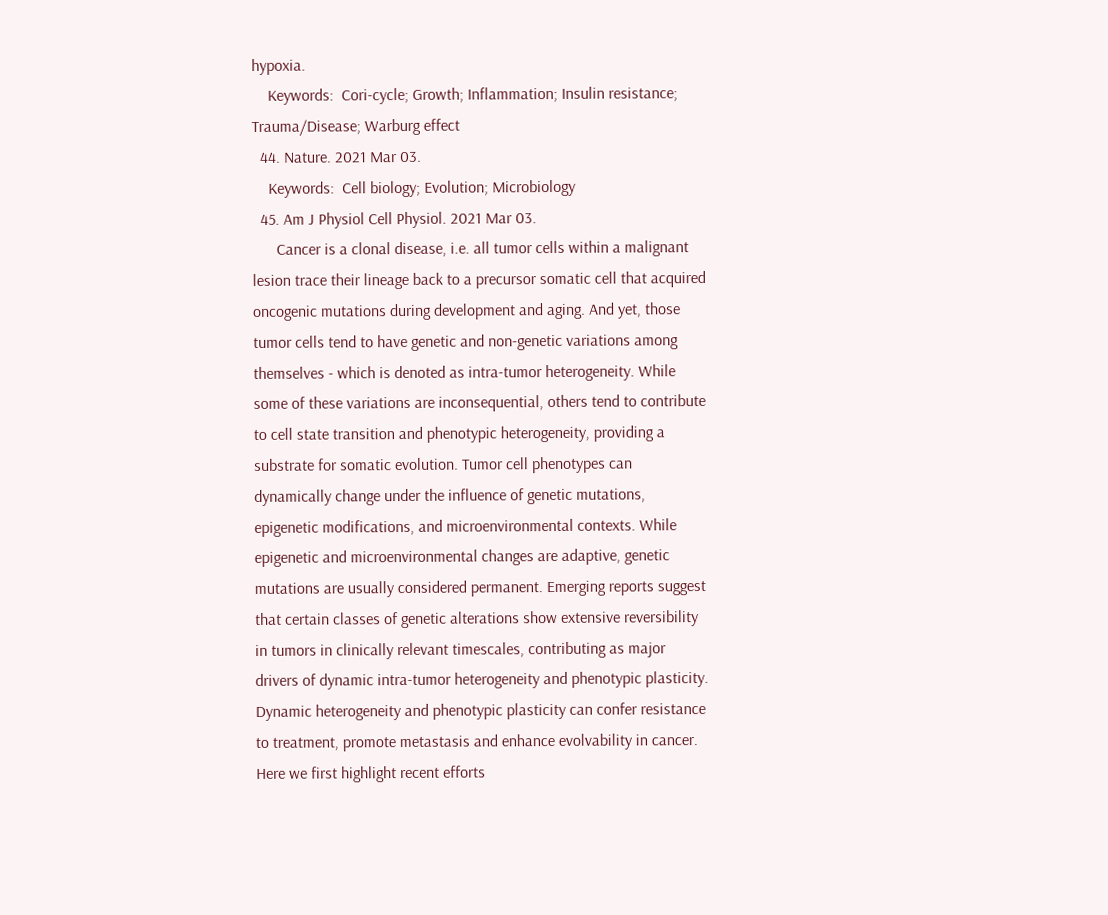hypoxia.
    Keywords:  Cori-cycle; Growth; Inflammation; Insulin resistance; Trauma/Disease; Warburg effect
  44. Nature. 2021 Mar 03.
    Keywords:  Cell biology; Evolution; Microbiology
  45. Am J Physiol Cell Physiol. 2021 Mar 03.
      Cancer is a clonal disease, i.e. all tumor cells within a malignant lesion trace their lineage back to a precursor somatic cell that acquired oncogenic mutations during development and aging. And yet, those tumor cells tend to have genetic and non-genetic variations among themselves - which is denoted as intra-tumor heterogeneity. While some of these variations are inconsequential, others tend to contribute to cell state transition and phenotypic heterogeneity, providing a substrate for somatic evolution. Tumor cell phenotypes can dynamically change under the influence of genetic mutations, epigenetic modifications, and microenvironmental contexts. While epigenetic and microenvironmental changes are adaptive, genetic mutations are usually considered permanent. Emerging reports suggest that certain classes of genetic alterations show extensive reversibility in tumors in clinically relevant timescales, contributing as major drivers of dynamic intra-tumor heterogeneity and phenotypic plasticity. Dynamic heterogeneity and phenotypic plasticity can confer resistance to treatment, promote metastasis and enhance evolvability in cancer. Here we first highlight recent efforts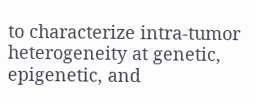to characterize intra-tumor heterogeneity at genetic, epigenetic, and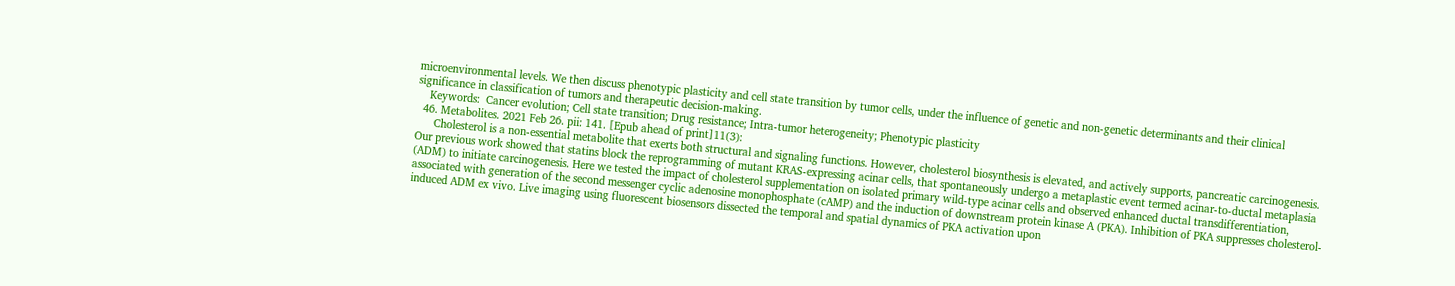microenvironmental levels. We then discuss phenotypic plasticity and cell state transition by tumor cells, under the influence of genetic and non-genetic determinants and their clinical significance in classification of tumors and therapeutic decision-making.
    Keywords:  Cancer evolution; Cell state transition; Drug resistance; Intra-tumor heterogeneity; Phenotypic plasticity
  46. Metabolites. 2021 Feb 26. pii: 141. [Epub ahead of print]11(3):
      Cholesterol is a non-essential metabolite that exerts both structural and signaling functions. However, cholesterol biosynthesis is elevated, and actively supports, pancreatic carcinogenesis. Our previous work showed that statins block the reprogramming of mutant KRAS-expressing acinar cells, that spontaneously undergo a metaplastic event termed acinar-to-ductal metaplasia (ADM) to initiate carcinogenesis. Here we tested the impact of cholesterol supplementation on isolated primary wild-type acinar cells and observed enhanced ductal transdifferentiation, associated with generation of the second messenger cyclic adenosine monophosphate (cAMP) and the induction of downstream protein kinase A (PKA). Inhibition of PKA suppresses cholesterol-induced ADM ex vivo. Live imaging using fluorescent biosensors dissected the temporal and spatial dynamics of PKA activation upon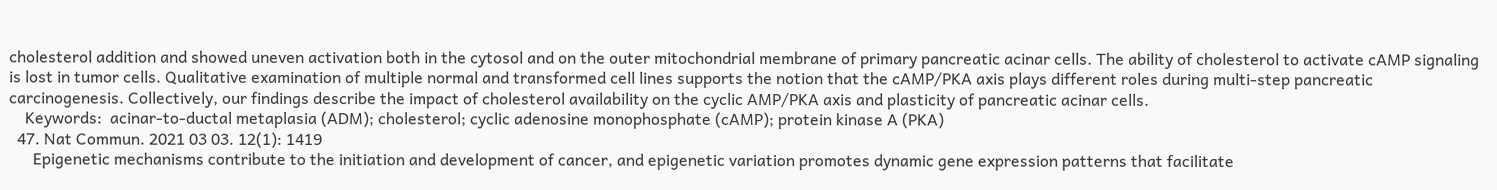cholesterol addition and showed uneven activation both in the cytosol and on the outer mitochondrial membrane of primary pancreatic acinar cells. The ability of cholesterol to activate cAMP signaling is lost in tumor cells. Qualitative examination of multiple normal and transformed cell lines supports the notion that the cAMP/PKA axis plays different roles during multi-step pancreatic carcinogenesis. Collectively, our findings describe the impact of cholesterol availability on the cyclic AMP/PKA axis and plasticity of pancreatic acinar cells.
    Keywords:  acinar-to-ductal metaplasia (ADM); cholesterol; cyclic adenosine monophosphate (cAMP); protein kinase A (PKA)
  47. Nat Commun. 2021 03 03. 12(1): 1419
      Epigenetic mechanisms contribute to the initiation and development of cancer, and epigenetic variation promotes dynamic gene expression patterns that facilitate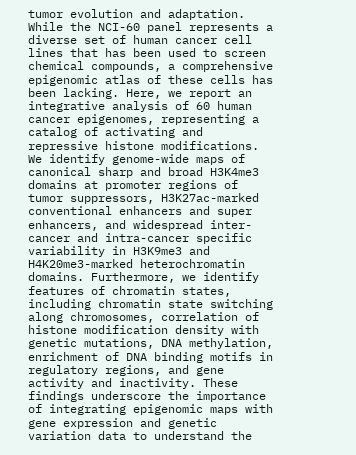tumor evolution and adaptation. While the NCI-60 panel represents a diverse set of human cancer cell lines that has been used to screen chemical compounds, a comprehensive epigenomic atlas of these cells has been lacking. Here, we report an integrative analysis of 60 human cancer epigenomes, representing a catalog of activating and repressive histone modifications. We identify genome-wide maps of canonical sharp and broad H3K4me3 domains at promoter regions of tumor suppressors, H3K27ac-marked conventional enhancers and super enhancers, and widespread inter-cancer and intra-cancer specific variability in H3K9me3 and H4K20me3-marked heterochromatin domains. Furthermore, we identify features of chromatin states, including chromatin state switching along chromosomes, correlation of histone modification density with genetic mutations, DNA methylation, enrichment of DNA binding motifs in regulatory regions, and gene activity and inactivity. These findings underscore the importance of integrating epigenomic maps with gene expression and genetic variation data to understand the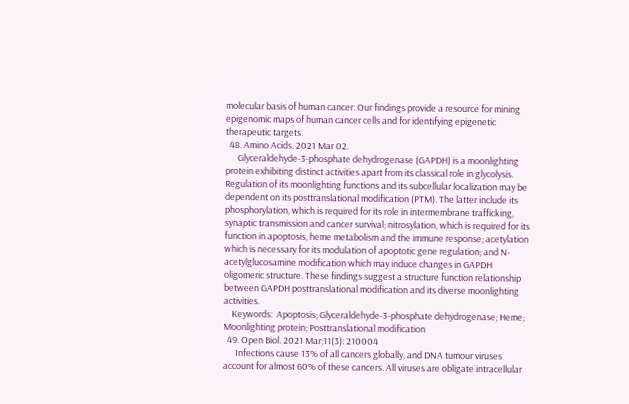molecular basis of human cancer. Our findings provide a resource for mining epigenomic maps of human cancer cells and for identifying epigenetic therapeutic targets.
  48. Amino Acids. 2021 Mar 02.
      Glyceraldehyde-3-phosphate dehydrogenase (GAPDH) is a moonlighting protein exhibiting distinct activities apart from its classical role in glycolysis. Regulation of its moonlighting functions and its subcellular localization may be dependent on its posttranslational modification (PTM). The latter include its phosphorylation, which is required for its role in intermembrane trafficking, synaptic transmission and cancer survival; nitrosylation, which is required for its function in apoptosis, heme metabolism and the immune response; acetylation which is necessary for its modulation of apoptotic gene regulation; and N-acetylglucosamine modification which may induce changes in GAPDH oligomeric structure. These findings suggest a structure function relationship between GAPDH posttranslational modification and its diverse moonlighting activities.
    Keywords:  Apoptosis; Glyceraldehyde-3-phosphate dehydrogenase; Heme; Moonlighting protein; Posttranslational modification
  49. Open Biol. 2021 Mar;11(3): 210004
      Infections cause 13% of all cancers globally, and DNA tumour viruses account for almost 60% of these cancers. All viruses are obligate intracellular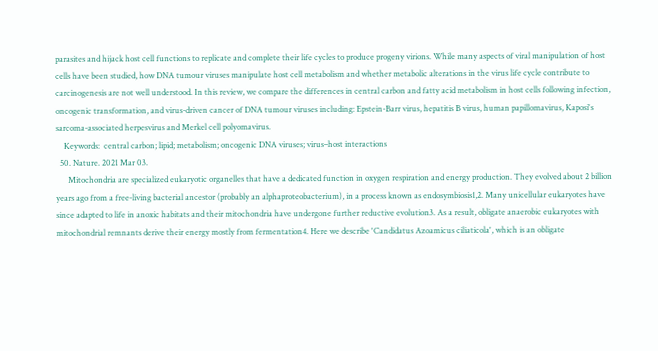parasites and hijack host cell functions to replicate and complete their life cycles to produce progeny virions. While many aspects of viral manipulation of host cells have been studied, how DNA tumour viruses manipulate host cell metabolism and whether metabolic alterations in the virus life cycle contribute to carcinogenesis are not well understood. In this review, we compare the differences in central carbon and fatty acid metabolism in host cells following infection, oncogenic transformation, and virus-driven cancer of DNA tumour viruses including: Epstein-Barr virus, hepatitis B virus, human papillomavirus, Kaposi's sarcoma-associated herpesvirus and Merkel cell polyomavirus.
    Keywords:  central carbon; lipid; metabolism; oncogenic DNA viruses; virus–host interactions
  50. Nature. 2021 Mar 03.
      Mitochondria are specialized eukaryotic organelles that have a dedicated function in oxygen respiration and energy production. They evolved about 2 billion years ago from a free-living bacterial ancestor (probably an alphaproteobacterium), in a process known as endosymbiosis1,2. Many unicellular eukaryotes have since adapted to life in anoxic habitats and their mitochondria have undergone further reductive evolution3. As a result, obligate anaerobic eukaryotes with mitochondrial remnants derive their energy mostly from fermentation4. Here we describe 'Candidatus Azoamicus ciliaticola', which is an obligate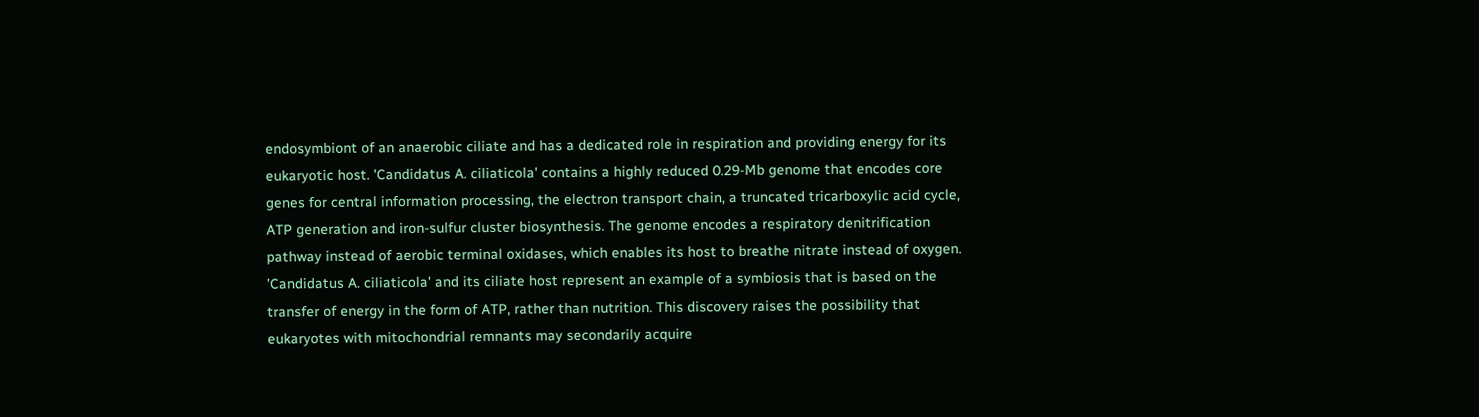endosymbiont of an anaerobic ciliate and has a dedicated role in respiration and providing energy for its eukaryotic host. 'Candidatus A. ciliaticola' contains a highly reduced 0.29-Mb genome that encodes core genes for central information processing, the electron transport chain, a truncated tricarboxylic acid cycle, ATP generation and iron-sulfur cluster biosynthesis. The genome encodes a respiratory denitrification pathway instead of aerobic terminal oxidases, which enables its host to breathe nitrate instead of oxygen. 'Candidatus A. ciliaticola' and its ciliate host represent an example of a symbiosis that is based on the transfer of energy in the form of ATP, rather than nutrition. This discovery raises the possibility that eukaryotes with mitochondrial remnants may secondarily acquire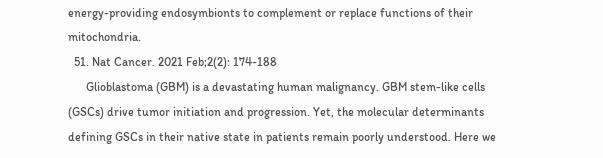energy-providing endosymbionts to complement or replace functions of their mitochondria.
  51. Nat Cancer. 2021 Feb;2(2): 174-188
      Glioblastoma (GBM) is a devastating human malignancy. GBM stem-like cells (GSCs) drive tumor initiation and progression. Yet, the molecular determinants defining GSCs in their native state in patients remain poorly understood. Here we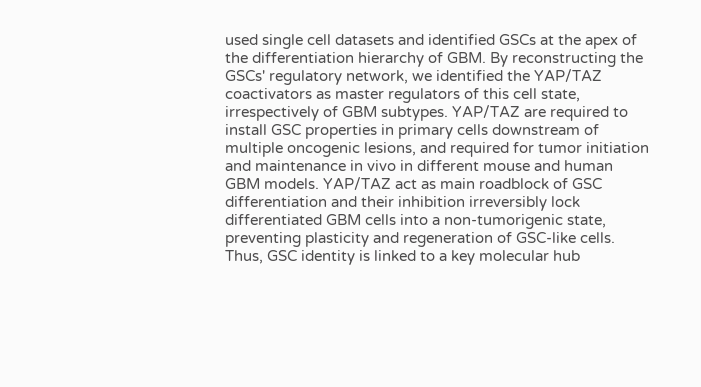used single cell datasets and identified GSCs at the apex of the differentiation hierarchy of GBM. By reconstructing the GSCs' regulatory network, we identified the YAP/TAZ coactivators as master regulators of this cell state, irrespectively of GBM subtypes. YAP/TAZ are required to install GSC properties in primary cells downstream of multiple oncogenic lesions, and required for tumor initiation and maintenance in vivo in different mouse and human GBM models. YAP/TAZ act as main roadblock of GSC differentiation and their inhibition irreversibly lock differentiated GBM cells into a non-tumorigenic state, preventing plasticity and regeneration of GSC-like cells. Thus, GSC identity is linked to a key molecular hub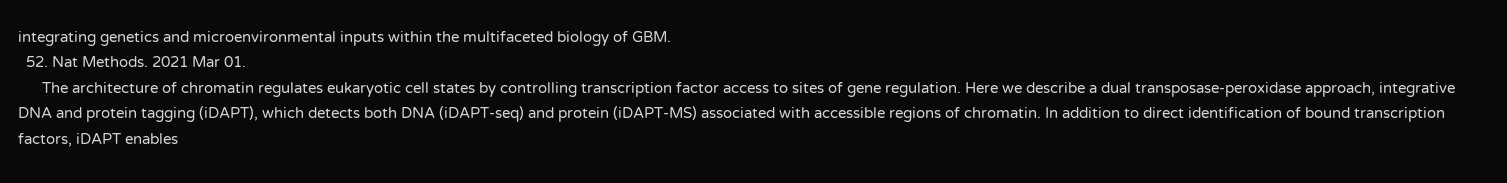integrating genetics and microenvironmental inputs within the multifaceted biology of GBM.
  52. Nat Methods. 2021 Mar 01.
      The architecture of chromatin regulates eukaryotic cell states by controlling transcription factor access to sites of gene regulation. Here we describe a dual transposase-peroxidase approach, integrative DNA and protein tagging (iDAPT), which detects both DNA (iDAPT-seq) and protein (iDAPT-MS) associated with accessible regions of chromatin. In addition to direct identification of bound transcription factors, iDAPT enables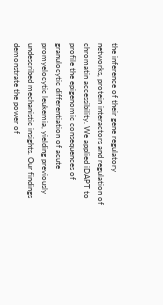the inference of their gene regulatory networks, protein interactors and regulation of chromatin accessibility. We applied iDAPT to profile the epigenomic consequences of granulocytic differentiation of acute promyelocytic leukemia, yielding previously undescribed mechanistic insights. Our findings demonstrate the power of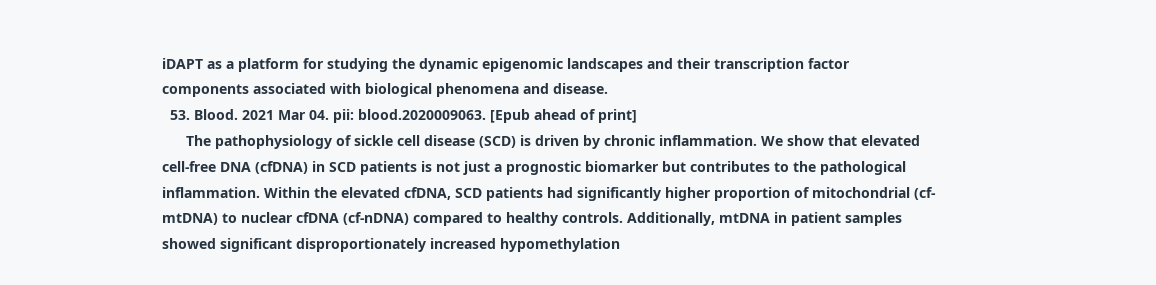iDAPT as a platform for studying the dynamic epigenomic landscapes and their transcription factor components associated with biological phenomena and disease.
  53. Blood. 2021 Mar 04. pii: blood.2020009063. [Epub ahead of print]
      The pathophysiology of sickle cell disease (SCD) is driven by chronic inflammation. We show that elevated cell-free DNA (cfDNA) in SCD patients is not just a prognostic biomarker but contributes to the pathological inflammation. Within the elevated cfDNA, SCD patients had significantly higher proportion of mitochondrial (cf-mtDNA) to nuclear cfDNA (cf-nDNA) compared to healthy controls. Additionally, mtDNA in patient samples showed significant disproportionately increased hypomethylation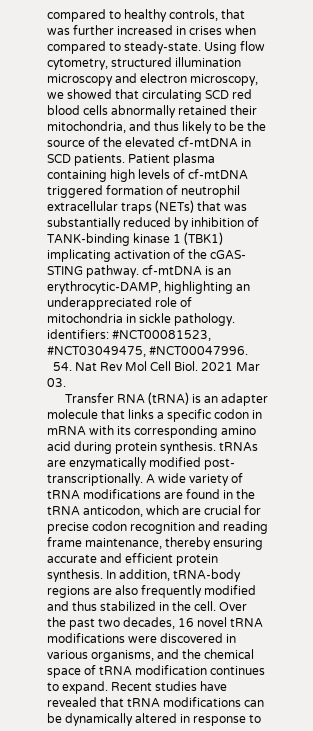compared to healthy controls, that was further increased in crises when compared to steady-state. Using flow cytometry, structured illumination microscopy and electron microscopy, we showed that circulating SCD red blood cells abnormally retained their mitochondria, and thus likely to be the source of the elevated cf-mtDNA in SCD patients. Patient plasma containing high levels of cf-mtDNA triggered formation of neutrophil extracellular traps (NETs) that was substantially reduced by inhibition of TANK-binding kinase 1 (TBK1) implicating activation of the cGAS-STING pathway. cf-mtDNA is an erythrocytic-DAMP, highlighting an underappreciated role of mitochondria in sickle pathology. identifiers: #NCT00081523, #NCT03049475, #NCT00047996.
  54. Nat Rev Mol Cell Biol. 2021 Mar 03.
      Transfer RNA (tRNA) is an adapter molecule that links a specific codon in mRNA with its corresponding amino acid during protein synthesis. tRNAs are enzymatically modified post-transcriptionally. A wide variety of tRNA modifications are found in the tRNA anticodon, which are crucial for precise codon recognition and reading frame maintenance, thereby ensuring accurate and efficient protein synthesis. In addition, tRNA-body regions are also frequently modified and thus stabilized in the cell. Over the past two decades, 16 novel tRNA modifications were discovered in various organisms, and the chemical space of tRNA modification continues to expand. Recent studies have revealed that tRNA modifications can be dynamically altered in response to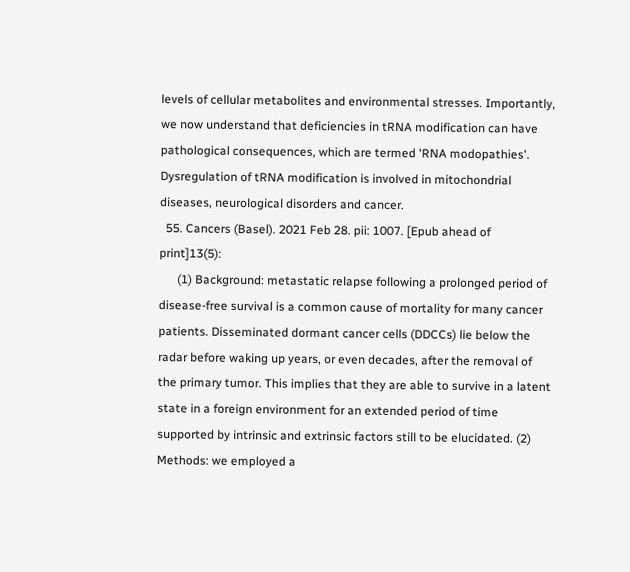levels of cellular metabolites and environmental stresses. Importantly, we now understand that deficiencies in tRNA modification can have pathological consequences, which are termed 'RNA modopathies'. Dysregulation of tRNA modification is involved in mitochondrial diseases, neurological disorders and cancer.
  55. Cancers (Basel). 2021 Feb 28. pii: 1007. [Epub ahead of print]13(5):
      (1) Background: metastatic relapse following a prolonged period of disease-free survival is a common cause of mortality for many cancer patients. Disseminated dormant cancer cells (DDCCs) lie below the radar before waking up years, or even decades, after the removal of the primary tumor. This implies that they are able to survive in a latent state in a foreign environment for an extended period of time supported by intrinsic and extrinsic factors still to be elucidated. (2) Methods: we employed a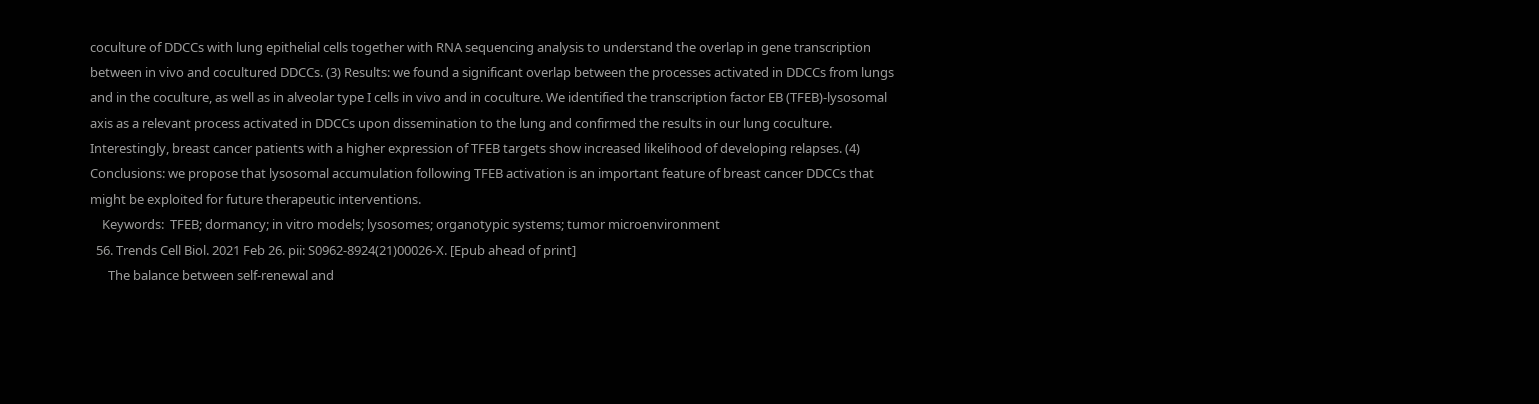coculture of DDCCs with lung epithelial cells together with RNA sequencing analysis to understand the overlap in gene transcription between in vivo and cocultured DDCCs. (3) Results: we found a significant overlap between the processes activated in DDCCs from lungs and in the coculture, as well as in alveolar type I cells in vivo and in coculture. We identified the transcription factor EB (TFEB)-lysosomal axis as a relevant process activated in DDCCs upon dissemination to the lung and confirmed the results in our lung coculture. Interestingly, breast cancer patients with a higher expression of TFEB targets show increased likelihood of developing relapses. (4) Conclusions: we propose that lysosomal accumulation following TFEB activation is an important feature of breast cancer DDCCs that might be exploited for future therapeutic interventions.
    Keywords:  TFEB; dormancy; in vitro models; lysosomes; organotypic systems; tumor microenvironment
  56. Trends Cell Biol. 2021 Feb 26. pii: S0962-8924(21)00026-X. [Epub ahead of print]
      The balance between self-renewal and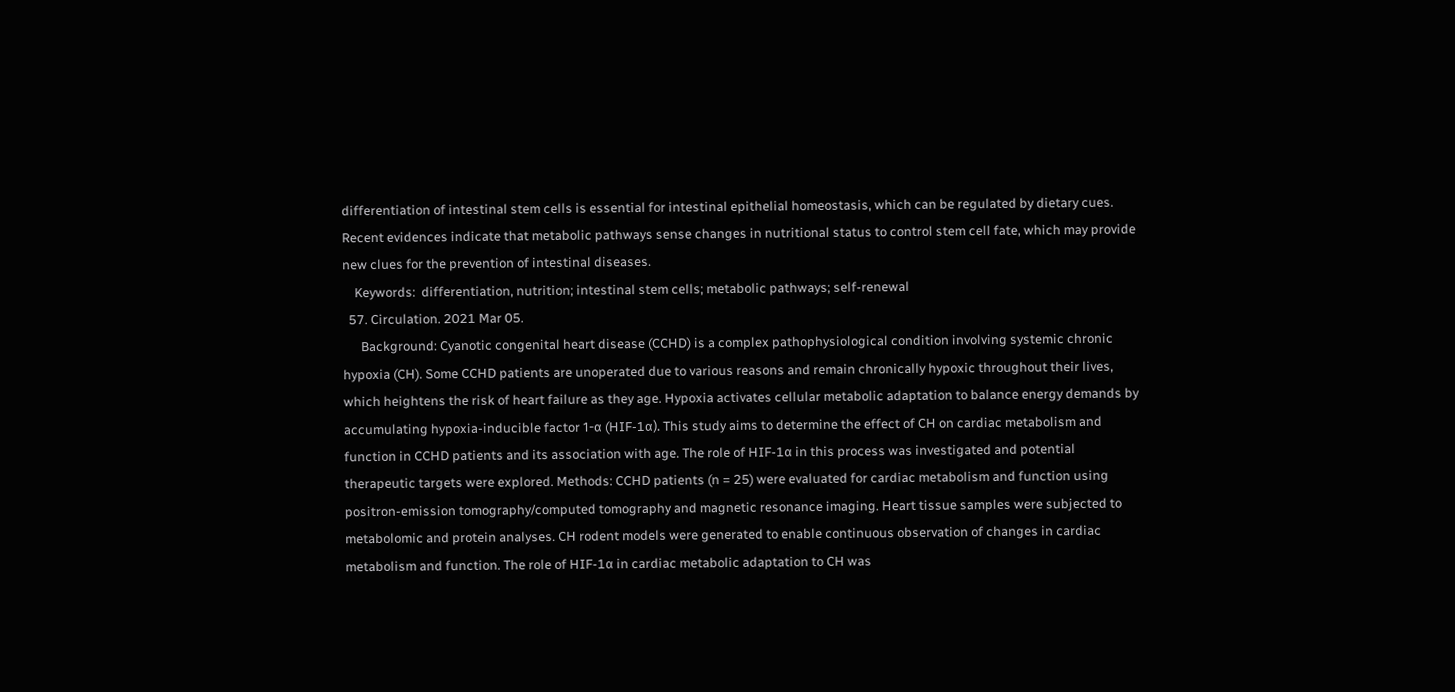differentiation of intestinal stem cells is essential for intestinal epithelial homeostasis, which can be regulated by dietary cues. Recent evidences indicate that metabolic pathways sense changes in nutritional status to control stem cell fate, which may provide new clues for the prevention of intestinal diseases.
    Keywords:  differentiation, nutrition; intestinal stem cells; metabolic pathways; self-renewal
  57. Circulation. 2021 Mar 05.
      Background: Cyanotic congenital heart disease (CCHD) is a complex pathophysiological condition involving systemic chronic hypoxia (CH). Some CCHD patients are unoperated due to various reasons and remain chronically hypoxic throughout their lives, which heightens the risk of heart failure as they age. Hypoxia activates cellular metabolic adaptation to balance energy demands by accumulating hypoxia-inducible factor 1-α (HIF-1α). This study aims to determine the effect of CH on cardiac metabolism and function in CCHD patients and its association with age. The role of HIF-1α in this process was investigated and potential therapeutic targets were explored. Methods: CCHD patients (n = 25) were evaluated for cardiac metabolism and function using positron-emission tomography/computed tomography and magnetic resonance imaging. Heart tissue samples were subjected to metabolomic and protein analyses. CH rodent models were generated to enable continuous observation of changes in cardiac metabolism and function. The role of HIF-1α in cardiac metabolic adaptation to CH was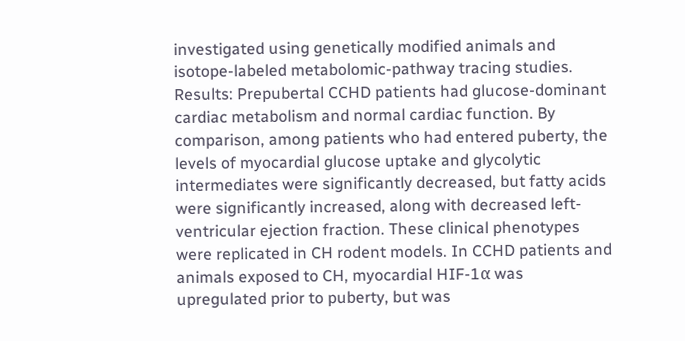investigated using genetically modified animals and isotope-labeled metabolomic-pathway tracing studies. Results: Prepubertal CCHD patients had glucose-dominant cardiac metabolism and normal cardiac function. By comparison, among patients who had entered puberty, the levels of myocardial glucose uptake and glycolytic intermediates were significantly decreased, but fatty acids were significantly increased, along with decreased left-ventricular ejection fraction. These clinical phenotypes were replicated in CH rodent models. In CCHD patients and animals exposed to CH, myocardial HIF-1α was upregulated prior to puberty, but was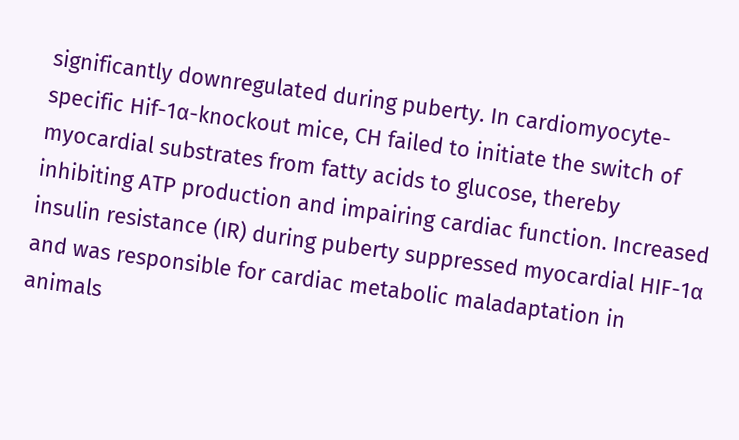significantly downregulated during puberty. In cardiomyocyte-specific Hif-1α-knockout mice, CH failed to initiate the switch of myocardial substrates from fatty acids to glucose, thereby inhibiting ATP production and impairing cardiac function. Increased insulin resistance (IR) during puberty suppressed myocardial HIF-1α and was responsible for cardiac metabolic maladaptation in animals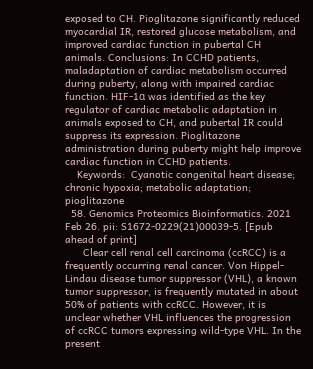exposed to CH. Pioglitazone significantly reduced myocardial IR, restored glucose metabolism, and improved cardiac function in pubertal CH animals. Conclusions: In CCHD patients, maladaptation of cardiac metabolism occurred during puberty, along with impaired cardiac function. HIF-1α was identified as the key regulator of cardiac metabolic adaptation in animals exposed to CH, and pubertal IR could suppress its expression. Pioglitazone administration during puberty might help improve cardiac function in CCHD patients.
    Keywords:  Cyanotic congenital heart disease; chronic hypoxia; metabolic adaptation; pioglitazone
  58. Genomics Proteomics Bioinformatics. 2021 Feb 26. pii: S1672-0229(21)00039-5. [Epub ahead of print]
      Clear cell renal cell carcinoma (ccRCC) is a frequently occurring renal cancer. Von Hippel-Lindau disease tumor suppressor (VHL), a known tumor suppressor, is frequently mutated in about 50% of patients with ccRCC. However, it is unclear whether VHL influences the progression of ccRCC tumors expressing wild-type VHL. In the present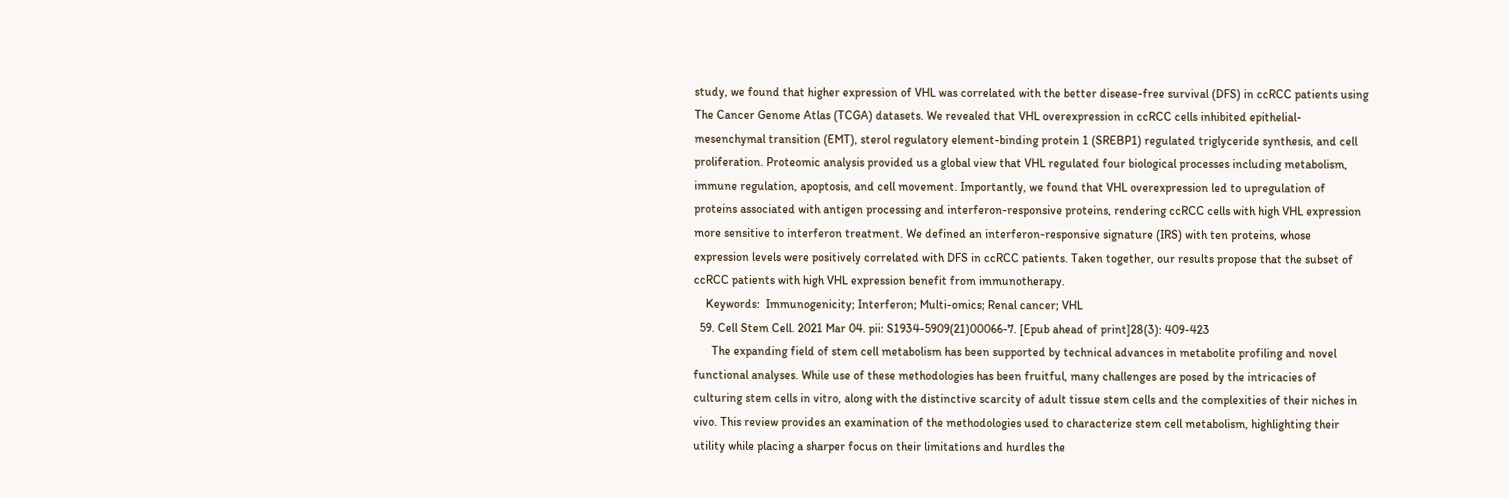study, we found that higher expression of VHL was correlated with the better disease-free survival (DFS) in ccRCC patients using The Cancer Genome Atlas (TCGA) datasets. We revealed that VHL overexpression in ccRCC cells inhibited epithelial-mesenchymal transition (EMT), sterol regulatory element-binding protein 1 (SREBP1) regulated triglyceride synthesis, and cell proliferation. Proteomic analysis provided us a global view that VHL regulated four biological processes including metabolism, immune regulation, apoptosis, and cell movement. Importantly, we found that VHL overexpression led to upregulation of proteins associated with antigen processing and interferon-responsive proteins, rendering ccRCC cells with high VHL expression more sensitive to interferon treatment. We defined an interferon-responsive signature (IRS) with ten proteins, whose expression levels were positively correlated with DFS in ccRCC patients. Taken together, our results propose that the subset of ccRCC patients with high VHL expression benefit from immunotherapy.
    Keywords:  Immunogenicity; Interferon; Multi-omics; Renal cancer; VHL
  59. Cell Stem Cell. 2021 Mar 04. pii: S1934-5909(21)00066-7. [Epub ahead of print]28(3): 409-423
      The expanding field of stem cell metabolism has been supported by technical advances in metabolite profiling and novel functional analyses. While use of these methodologies has been fruitful, many challenges are posed by the intricacies of culturing stem cells in vitro, along with the distinctive scarcity of adult tissue stem cells and the complexities of their niches in vivo. This review provides an examination of the methodologies used to characterize stem cell metabolism, highlighting their utility while placing a sharper focus on their limitations and hurdles the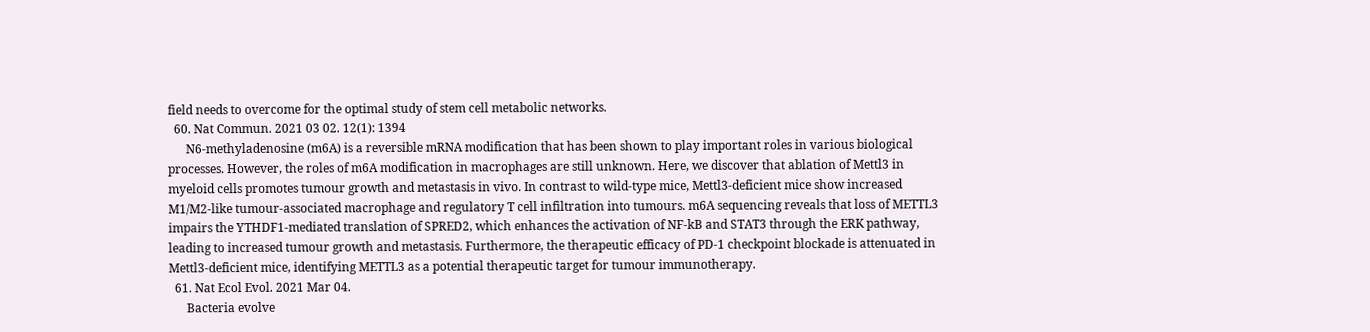field needs to overcome for the optimal study of stem cell metabolic networks.
  60. Nat Commun. 2021 03 02. 12(1): 1394
      N6-methyladenosine (m6A) is a reversible mRNA modification that has been shown to play important roles in various biological processes. However, the roles of m6A modification in macrophages are still unknown. Here, we discover that ablation of Mettl3 in myeloid cells promotes tumour growth and metastasis in vivo. In contrast to wild-type mice, Mettl3-deficient mice show increased M1/M2-like tumour-associated macrophage and regulatory T cell infiltration into tumours. m6A sequencing reveals that loss of METTL3 impairs the YTHDF1-mediated translation of SPRED2, which enhances the activation of NF-kB and STAT3 through the ERK pathway, leading to increased tumour growth and metastasis. Furthermore, the therapeutic efficacy of PD-1 checkpoint blockade is attenuated in Mettl3-deficient mice, identifying METTL3 as a potential therapeutic target for tumour immunotherapy.
  61. Nat Ecol Evol. 2021 Mar 04.
      Bacteria evolve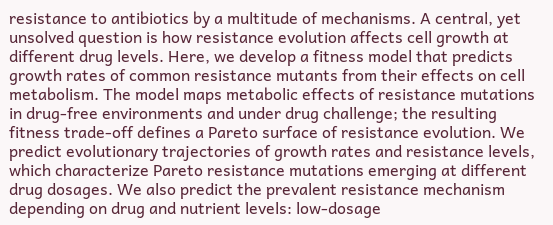resistance to antibiotics by a multitude of mechanisms. A central, yet unsolved question is how resistance evolution affects cell growth at different drug levels. Here, we develop a fitness model that predicts growth rates of common resistance mutants from their effects on cell metabolism. The model maps metabolic effects of resistance mutations in drug-free environments and under drug challenge; the resulting fitness trade-off defines a Pareto surface of resistance evolution. We predict evolutionary trajectories of growth rates and resistance levels, which characterize Pareto resistance mutations emerging at different drug dosages. We also predict the prevalent resistance mechanism depending on drug and nutrient levels: low-dosage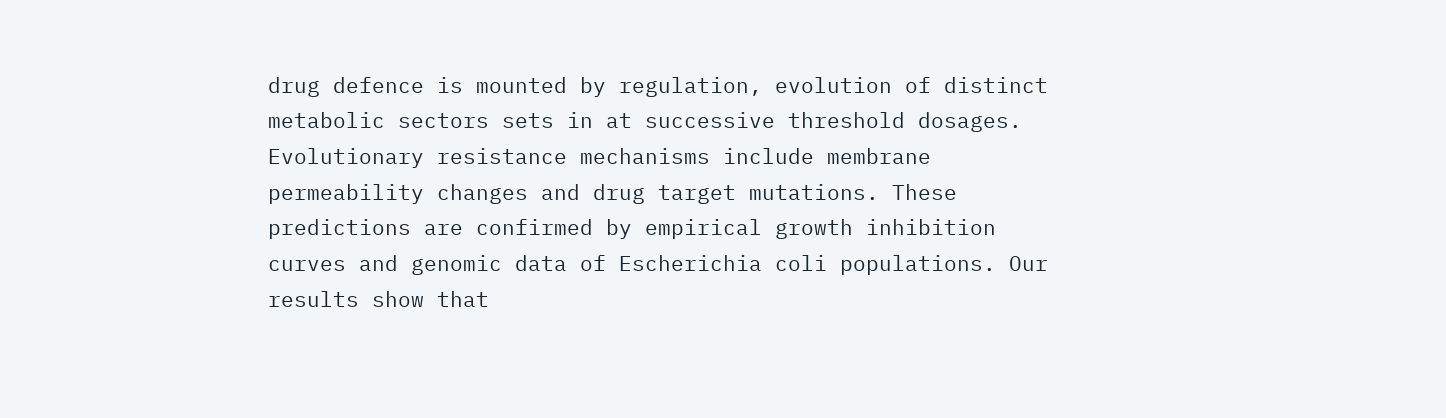drug defence is mounted by regulation, evolution of distinct metabolic sectors sets in at successive threshold dosages. Evolutionary resistance mechanisms include membrane permeability changes and drug target mutations. These predictions are confirmed by empirical growth inhibition curves and genomic data of Escherichia coli populations. Our results show that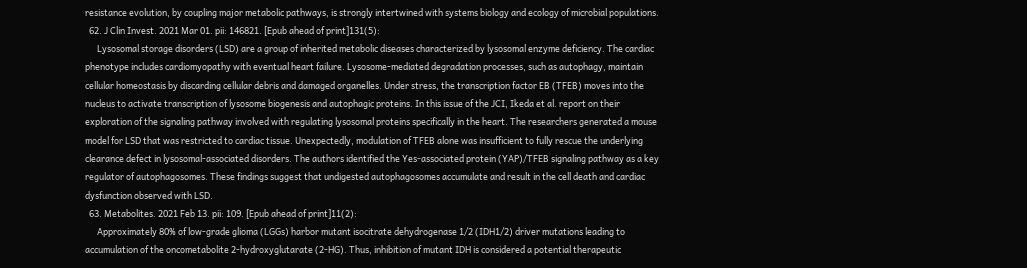resistance evolution, by coupling major metabolic pathways, is strongly intertwined with systems biology and ecology of microbial populations.
  62. J Clin Invest. 2021 Mar 01. pii: 146821. [Epub ahead of print]131(5):
      Lysosomal storage disorders (LSD) are a group of inherited metabolic diseases characterized by lysosomal enzyme deficiency. The cardiac phenotype includes cardiomyopathy with eventual heart failure. Lysosome-mediated degradation processes, such as autophagy, maintain cellular homeostasis by discarding cellular debris and damaged organelles. Under stress, the transcription factor EB (TFEB) moves into the nucleus to activate transcription of lysosome biogenesis and autophagic proteins. In this issue of the JCI, Ikeda et al. report on their exploration of the signaling pathway involved with regulating lysosomal proteins specifically in the heart. The researchers generated a mouse model for LSD that was restricted to cardiac tissue. Unexpectedly, modulation of TFEB alone was insufficient to fully rescue the underlying clearance defect in lysosomal-associated disorders. The authors identified the Yes-associated protein (YAP)/TFEB signaling pathway as a key regulator of autophagosomes. These findings suggest that undigested autophagosomes accumulate and result in the cell death and cardiac dysfunction observed with LSD.
  63. Metabolites. 2021 Feb 13. pii: 109. [Epub ahead of print]11(2):
      Approximately 80% of low-grade glioma (LGGs) harbor mutant isocitrate dehydrogenase 1/2 (IDH1/2) driver mutations leading to accumulation of the oncometabolite 2-hydroxyglutarate (2-HG). Thus, inhibition of mutant IDH is considered a potential therapeutic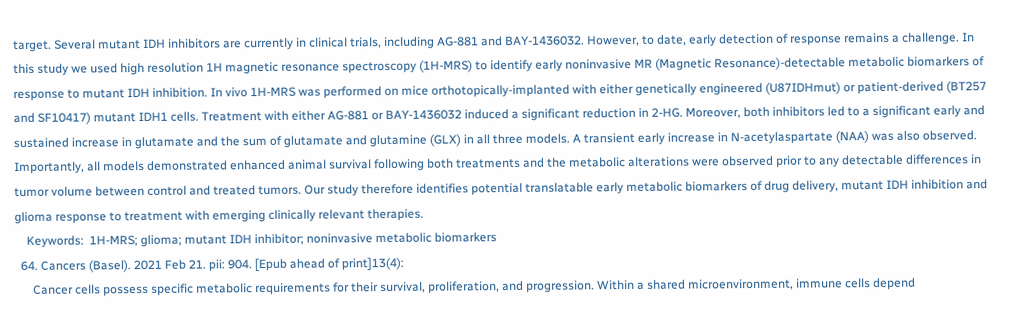target. Several mutant IDH inhibitors are currently in clinical trials, including AG-881 and BAY-1436032. However, to date, early detection of response remains a challenge. In this study we used high resolution 1H magnetic resonance spectroscopy (1H-MRS) to identify early noninvasive MR (Magnetic Resonance)-detectable metabolic biomarkers of response to mutant IDH inhibition. In vivo 1H-MRS was performed on mice orthotopically-implanted with either genetically engineered (U87IDHmut) or patient-derived (BT257 and SF10417) mutant IDH1 cells. Treatment with either AG-881 or BAY-1436032 induced a significant reduction in 2-HG. Moreover, both inhibitors led to a significant early and sustained increase in glutamate and the sum of glutamate and glutamine (GLX) in all three models. A transient early increase in N-acetylaspartate (NAA) was also observed. Importantly, all models demonstrated enhanced animal survival following both treatments and the metabolic alterations were observed prior to any detectable differences in tumor volume between control and treated tumors. Our study therefore identifies potential translatable early metabolic biomarkers of drug delivery, mutant IDH inhibition and glioma response to treatment with emerging clinically relevant therapies.
    Keywords:  1H-MRS; glioma; mutant IDH inhibitor; noninvasive metabolic biomarkers
  64. Cancers (Basel). 2021 Feb 21. pii: 904. [Epub ahead of print]13(4):
      Cancer cells possess specific metabolic requirements for their survival, proliferation, and progression. Within a shared microenvironment, immune cells depend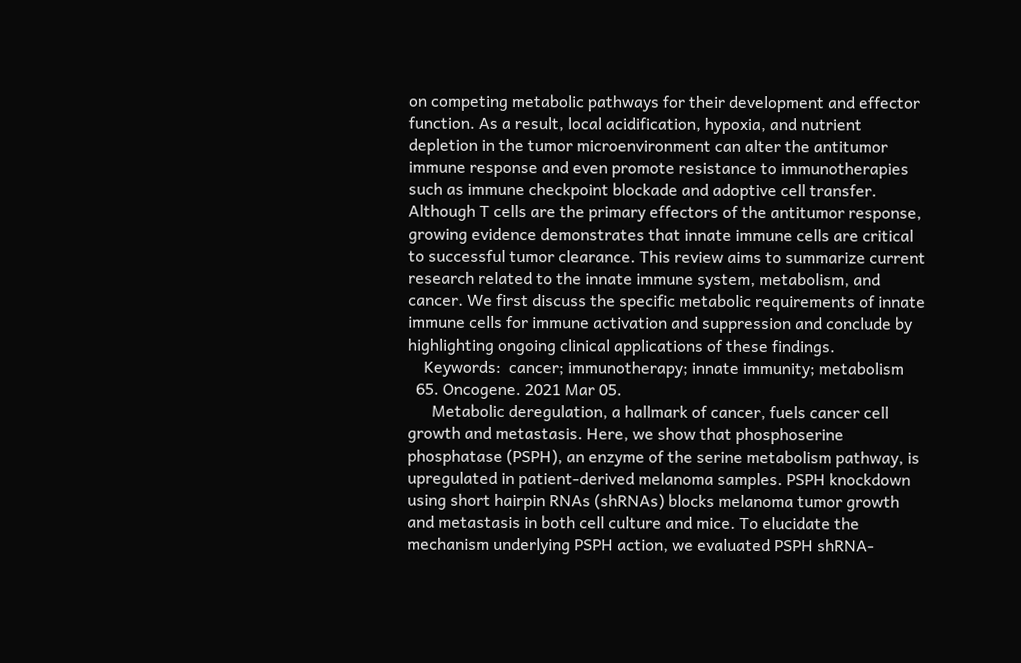on competing metabolic pathways for their development and effector function. As a result, local acidification, hypoxia, and nutrient depletion in the tumor microenvironment can alter the antitumor immune response and even promote resistance to immunotherapies such as immune checkpoint blockade and adoptive cell transfer. Although T cells are the primary effectors of the antitumor response, growing evidence demonstrates that innate immune cells are critical to successful tumor clearance. This review aims to summarize current research related to the innate immune system, metabolism, and cancer. We first discuss the specific metabolic requirements of innate immune cells for immune activation and suppression and conclude by highlighting ongoing clinical applications of these findings.
    Keywords:  cancer; immunotherapy; innate immunity; metabolism
  65. Oncogene. 2021 Mar 05.
      Metabolic deregulation, a hallmark of cancer, fuels cancer cell growth and metastasis. Here, we show that phosphoserine phosphatase (PSPH), an enzyme of the serine metabolism pathway, is upregulated in patient-derived melanoma samples. PSPH knockdown using short hairpin RNAs (shRNAs) blocks melanoma tumor growth and metastasis in both cell culture and mice. To elucidate the mechanism underlying PSPH action, we evaluated PSPH shRNA-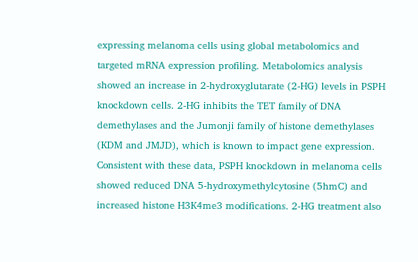expressing melanoma cells using global metabolomics and targeted mRNA expression profiling. Metabolomics analysis showed an increase in 2-hydroxyglutarate (2-HG) levels in PSPH knockdown cells. 2-HG inhibits the TET family of DNA demethylases and the Jumonji family of histone demethylases (KDM and JMJD), which is known to impact gene expression. Consistent with these data, PSPH knockdown in melanoma cells showed reduced DNA 5-hydroxymethylcytosine (5hmC) and increased histone H3K4me3 modifications. 2-HG treatment also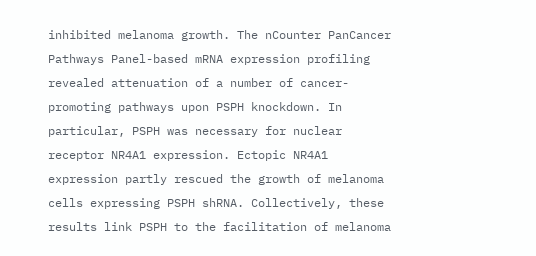inhibited melanoma growth. The nCounter PanCancer Pathways Panel-based mRNA expression profiling revealed attenuation of a number of cancer-promoting pathways upon PSPH knockdown. In particular, PSPH was necessary for nuclear receptor NR4A1 expression. Ectopic NR4A1 expression partly rescued the growth of melanoma cells expressing PSPH shRNA. Collectively, these results link PSPH to the facilitation of melanoma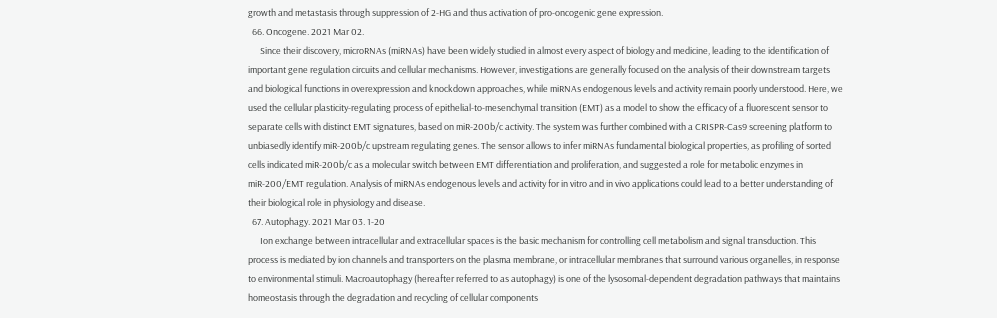growth and metastasis through suppression of 2-HG and thus activation of pro-oncogenic gene expression.
  66. Oncogene. 2021 Mar 02.
      Since their discovery, microRNAs (miRNAs) have been widely studied in almost every aspect of biology and medicine, leading to the identification of important gene regulation circuits and cellular mechanisms. However, investigations are generally focused on the analysis of their downstream targets and biological functions in overexpression and knockdown approaches, while miRNAs endogenous levels and activity remain poorly understood. Here, we used the cellular plasticity-regulating process of epithelial-to-mesenchymal transition (EMT) as a model to show the efficacy of a fluorescent sensor to separate cells with distinct EMT signatures, based on miR-200b/c activity. The system was further combined with a CRISPR-Cas9 screening platform to unbiasedly identify miR-200b/c upstream regulating genes. The sensor allows to infer miRNAs fundamental biological properties, as profiling of sorted cells indicated miR-200b/c as a molecular switch between EMT differentiation and proliferation, and suggested a role for metabolic enzymes in miR-200/EMT regulation. Analysis of miRNAs endogenous levels and activity for in vitro and in vivo applications could lead to a better understanding of their biological role in physiology and disease.
  67. Autophagy. 2021 Mar 03. 1-20
      Ion exchange between intracellular and extracellular spaces is the basic mechanism for controlling cell metabolism and signal transduction. This process is mediated by ion channels and transporters on the plasma membrane, or intracellular membranes that surround various organelles, in response to environmental stimuli. Macroautophagy (hereafter referred to as autophagy) is one of the lysosomal-dependent degradation pathways that maintains homeostasis through the degradation and recycling of cellular components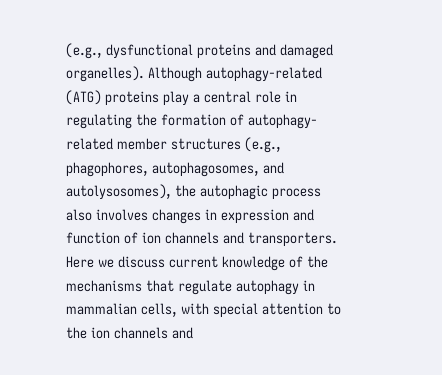(e.g., dysfunctional proteins and damaged organelles). Although autophagy-related (ATG) proteins play a central role in regulating the formation of autophagy-related member structures (e.g., phagophores, autophagosomes, and autolysosomes), the autophagic process also involves changes in expression and function of ion channels and transporters. Here we discuss current knowledge of the mechanisms that regulate autophagy in mammalian cells, with special attention to the ion channels and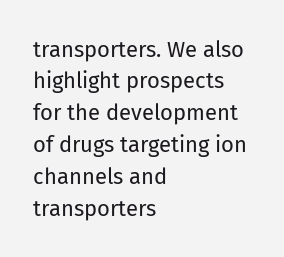transporters. We also highlight prospects for the development of drugs targeting ion channels and transporters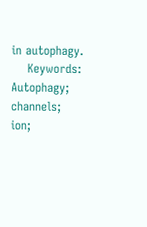in autophagy.
    Keywords:  Autophagy; channels; ion;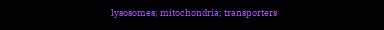lysosomes; mitochondria; transporters